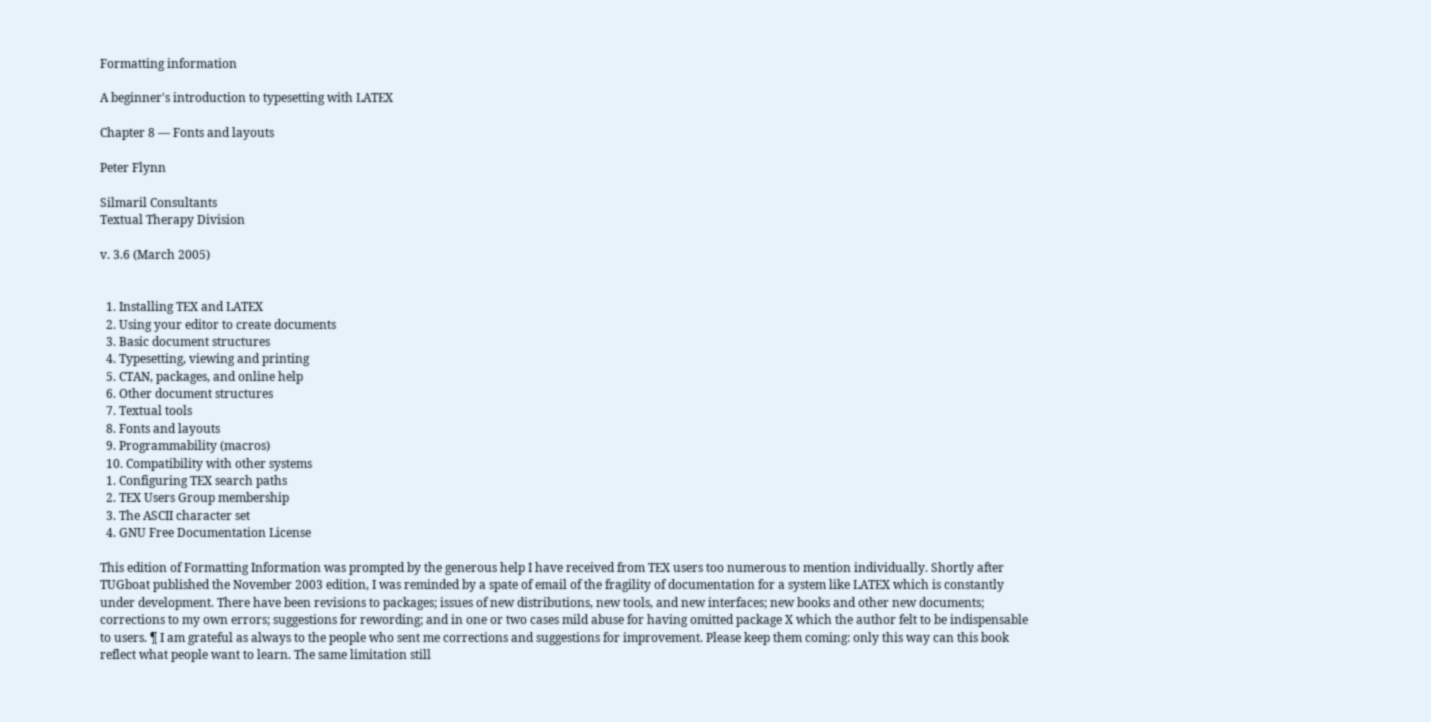Formatting information

A beginner's introduction to typesetting with LATEX

Chapter 8 — Fonts and layouts

Peter Flynn

Silmaril Consultants
Textual Therapy Division

v. 3.6 (March 2005)


  1. Installing TEX and LATEX
  2. Using your editor to create documents
  3. Basic document structures
  4. Typesetting, viewing and printing
  5. CTAN, packages, and online help
  6. Other document structures
  7. Textual tools
  8. Fonts and layouts
  9. Programmability (macros)
  10. Compatibility with other systems
  1. Configuring TEX search paths
  2. TEX Users Group membership
  3. The ASCII character set
  4. GNU Free Documentation License

This edition of Formatting Information was prompted by the generous help I have received from TEX users too numerous to mention individually. Shortly after TUGboat published the November 2003 edition, I was reminded by a spate of email of the fragility of documentation for a system like LATEX which is constantly under development. There have been revisions to packages; issues of new distributions, new tools, and new interfaces; new books and other new documents; corrections to my own errors; suggestions for rewording; and in one or two cases mild abuse for having omitted package X which the author felt to be indispensable to users. ¶ I am grateful as always to the people who sent me corrections and suggestions for improvement. Please keep them coming: only this way can this book reflect what people want to learn. The same limitation still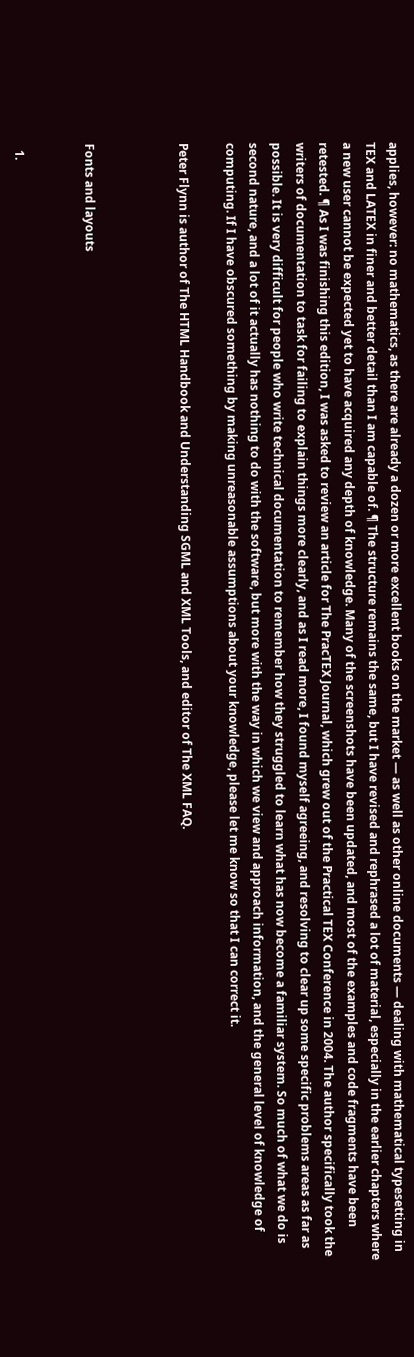applies, however: no mathematics, as there are already a dozen or more excellent books on the market — as well as other online documents — dealing with mathematical typesetting in TEX and LATEX in finer and better detail than I am capable of. ¶ The structure remains the same, but I have revised and rephrased a lot of material, especially in the earlier chapters where a new user cannot be expected yet to have acquired any depth of knowledge. Many of the screenshots have been updated, and most of the examples and code fragments have been retested. ¶ As I was finishing this edition, I was asked to review an article for The PracTEX Journal, which grew out of the Practical TEX Conference in 2004. The author specifically took the writers of documentation to task for failing to explain things more clearly, and as I read more, I found myself agreeing, and resolving to clear up some specific problems areas as far as possible. It is very difficult for people who write technical documentation to remember how they struggled to learn what has now become a familiar system. So much of what we do is second nature, and a lot of it actually has nothing to do with the software, but more with the way in which we view and approach information, and the general level of knowledge of computing. If I have obscured something by making unreasonable assumptions about your knowledge, please let me know so that I can correct it.

Peter Flynn is author of The HTML Handbook and Understanding SGML and XML Tools, and editor of The XML FAQ.



Fonts and layouts


  1.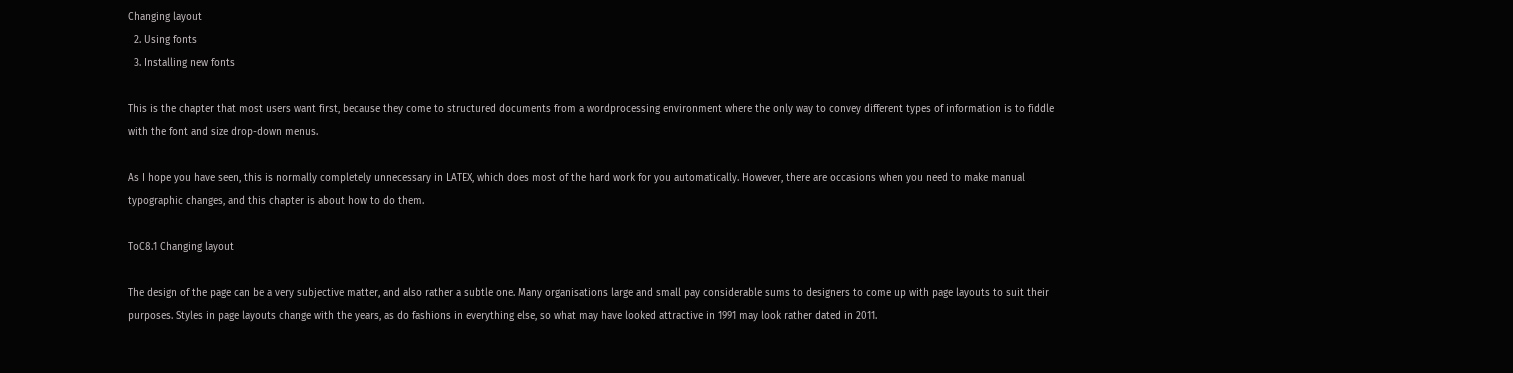Changing layout
  2. Using fonts
  3. Installing new fonts

This is the chapter that most users want first, because they come to structured documents from a wordprocessing environment where the only way to convey different types of information is to fiddle with the font and size drop-down menus.

As I hope you have seen, this is normally completely unnecessary in LATEX, which does most of the hard work for you automatically. However, there are occasions when you need to make manual typographic changes, and this chapter is about how to do them.

ToC8.1 Changing layout

The design of the page can be a very subjective matter, and also rather a subtle one. Many organisations large and small pay considerable sums to designers to come up with page layouts to suit their purposes. Styles in page layouts change with the years, as do fashions in everything else, so what may have looked attractive in 1991 may look rather dated in 2011.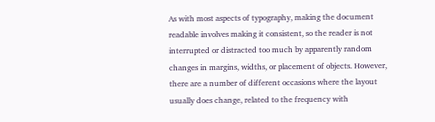As with most aspects of typography, making the document readable involves making it consistent, so the reader is not interrupted or distracted too much by apparently random changes in margins, widths, or placement of objects. However, there are a number of different occasions where the layout usually does change, related to the frequency with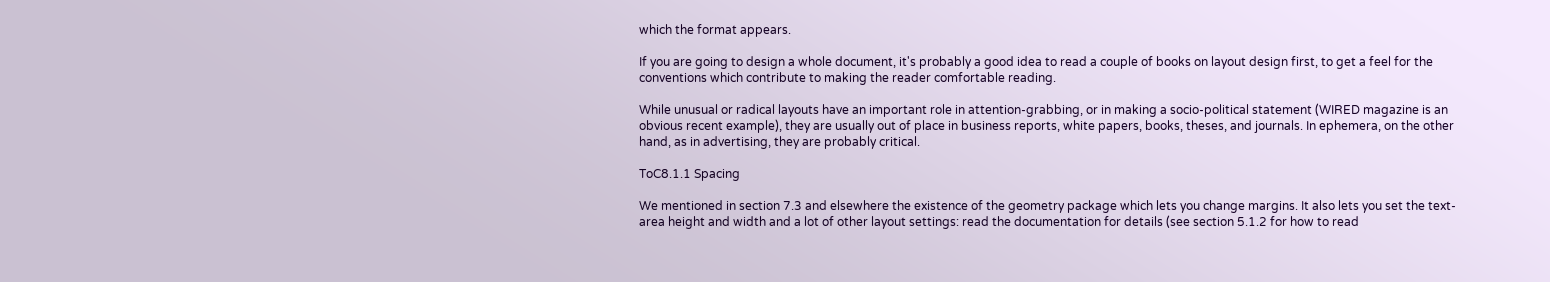which the format appears.

If you are going to design a whole document, it's probably a good idea to read a couple of books on layout design first, to get a feel for the conventions which contribute to making the reader comfortable reading.

While unusual or radical layouts have an important role in attention-grabbing, or in making a socio-political statement (WIRED magazine is an obvious recent example), they are usually out of place in business reports, white papers, books, theses, and journals. In ephemera, on the other hand, as in advertising, they are probably critical.

ToC8.1.1 Spacing

We mentioned in section 7.3 and elsewhere the existence of the geometry package which lets you change margins. It also lets you set the text-area height and width and a lot of other layout settings: read the documentation for details (see section 5.1.2 for how to read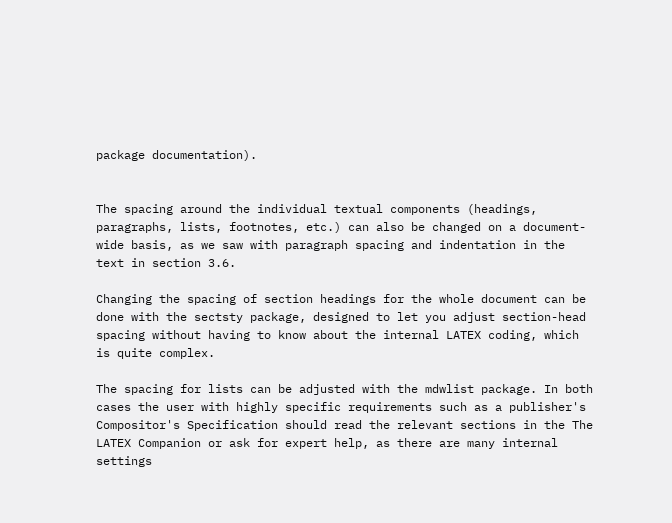package documentation).


The spacing around the individual textual components (headings, paragraphs, lists, footnotes, etc.) can also be changed on a document-wide basis, as we saw with paragraph spacing and indentation in the text in section 3.6.

Changing the spacing of section headings for the whole document can be done with the sectsty package, designed to let you adjust section-head spacing without having to know about the internal LATEX coding, which is quite complex.

The spacing for lists can be adjusted with the mdwlist package. In both cases the user with highly specific requirements such as a publisher's Compositor's Specification should read the relevant sections in the The LATEX Companion or ask for expert help, as there are many internal settings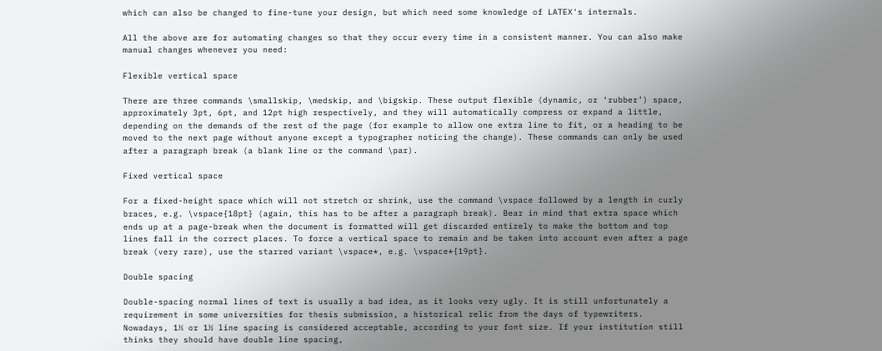which can also be changed to fine-tune your design, but which need some knowledge of LATEX's internals.

All the above are for automating changes so that they occur every time in a consistent manner. You can also make manual changes whenever you need:

Flexible vertical space

There are three commands \smallskip, \medskip, and \bigskip. These output flexible (dynamic, or ‘rubber’) space, approximately 3pt, 6pt, and 12pt high respectively, and they will automatically compress or expand a little, depending on the demands of the rest of the page (for example to allow one extra line to fit, or a heading to be moved to the next page without anyone except a typographer noticing the change). These commands can only be used after a paragraph break (a blank line or the command \par).

Fixed vertical space

For a fixed-height space which will not stretch or shrink, use the command \vspace followed by a length in curly braces, e.g. \vspace{18pt} (again, this has to be after a paragraph break). Bear in mind that extra space which ends up at a page-break when the document is formatted will get discarded entirely to make the bottom and top lines fall in the correct places. To force a vertical space to remain and be taken into account even after a page break (very rare), use the starred variant \vspace*, e.g. \vspace*{19pt}.

Double spacing

Double-spacing normal lines of text is usually a bad idea, as it looks very ugly. It is still unfortunately a requirement in some universities for thesis submission, a historical relic from the days of typewriters. Nowadays, 1⅓ or 1½ line spacing is considered acceptable, according to your font size. If your institution still thinks they should have double line spacing,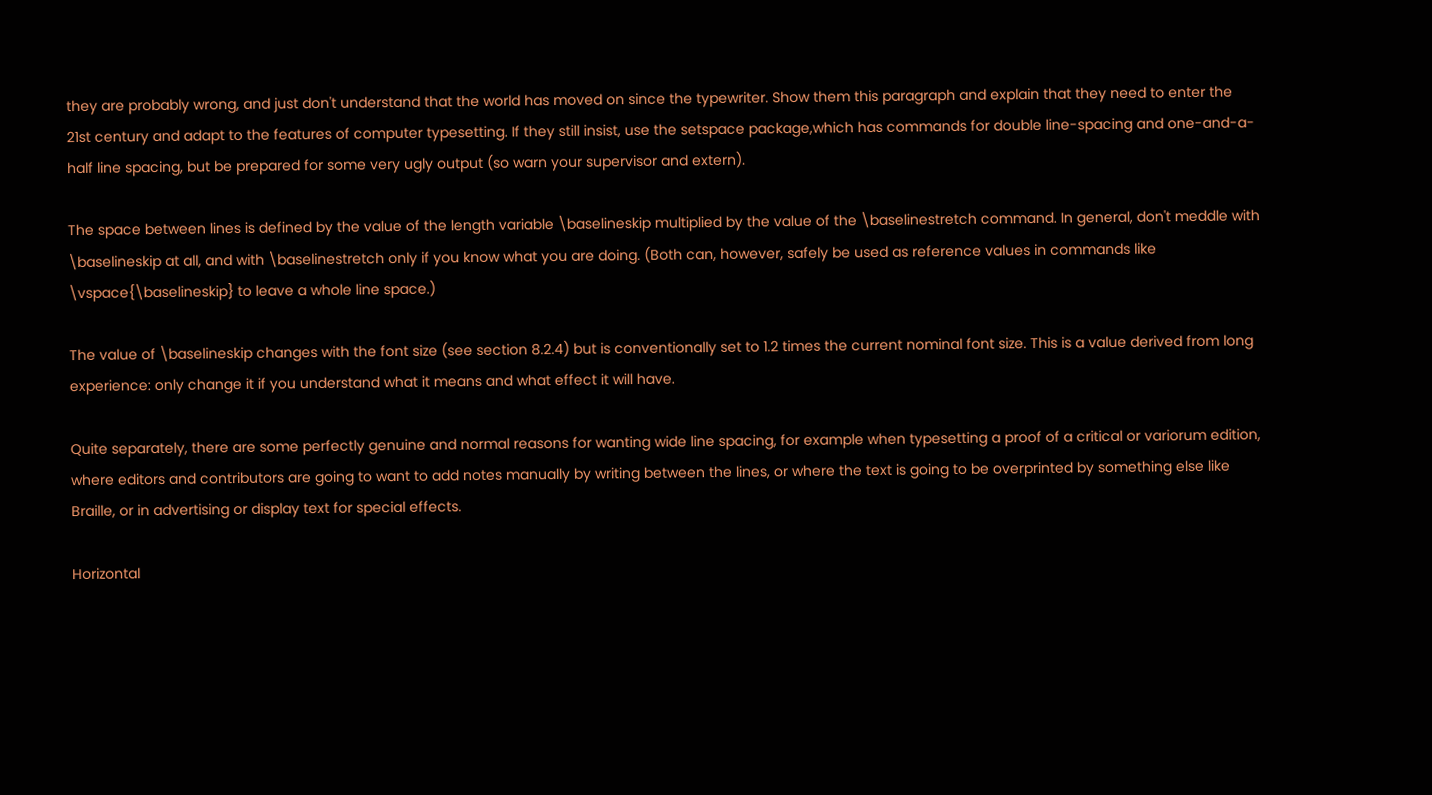they are probably wrong, and just don't understand that the world has moved on since the typewriter. Show them this paragraph and explain that they need to enter the 21st century and adapt to the features of computer typesetting. If they still insist, use the setspace package,which has commands for double line-spacing and one-and-a-half line spacing, but be prepared for some very ugly output (so warn your supervisor and extern).

The space between lines is defined by the value of the length variable \baselineskip multiplied by the value of the \baselinestretch command. In general, don't meddle with \baselineskip at all, and with \baselinestretch only if you know what you are doing. (Both can, however, safely be used as reference values in commands like \vspace{\baselineskip} to leave a whole line space.)

The value of \baselineskip changes with the font size (see section 8.2.4) but is conventionally set to 1.2 times the current nominal font size. This is a value derived from long experience: only change it if you understand what it means and what effect it will have.

Quite separately, there are some perfectly genuine and normal reasons for wanting wide line spacing, for example when typesetting a proof of a critical or variorum edition, where editors and contributors are going to want to add notes manually by writing between the lines, or where the text is going to be overprinted by something else like Braille, or in advertising or display text for special effects.

Horizontal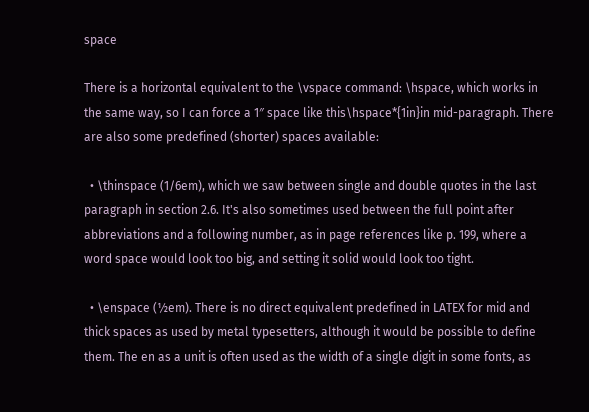space

There is a horizontal equivalent to the \vspace command: \hspace, which works in the same way, so I can force a 1″ space like this\hspace*{1in}in mid-paragraph. There are also some predefined (shorter) spaces available:

  • \thinspace (1/6em), which we saw between single and double quotes in the last paragraph in section 2.6. It's also sometimes used between the full point after abbreviations and a following number, as in page references like p. 199, where a word space would look too big, and setting it solid would look too tight.

  • \enspace (½em). There is no direct equivalent predefined in LATEX for mid and thick spaces as used by metal typesetters, although it would be possible to define them. The en as a unit is often used as the width of a single digit in some fonts, as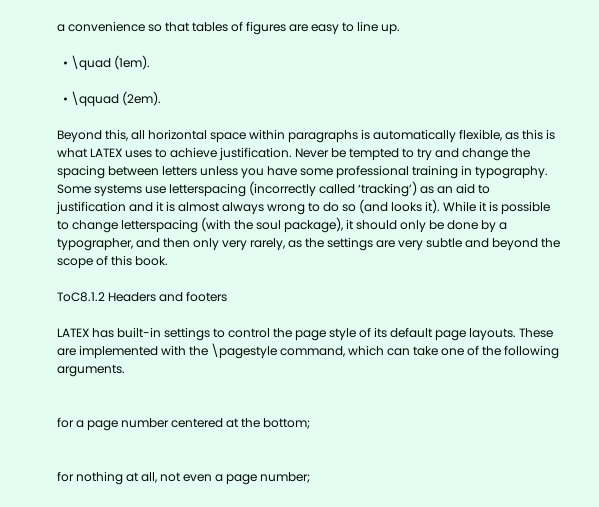a convenience so that tables of figures are easy to line up.

  • \quad (1em).

  • \qquad (2em).

Beyond this, all horizontal space within paragraphs is automatically flexible, as this is what LATEX uses to achieve justification. Never be tempted to try and change the spacing between letters unless you have some professional training in typography. Some systems use letterspacing (incorrectly called ‘tracking’) as an aid to justification and it is almost always wrong to do so (and looks it). While it is possible to change letterspacing (with the soul package), it should only be done by a typographer, and then only very rarely, as the settings are very subtle and beyond the scope of this book.

ToC8.1.2 Headers and footers

LATEX has built-in settings to control the page style of its default page layouts. These are implemented with the \pagestyle command, which can take one of the following arguments.


for a page number centered at the bottom;


for nothing at all, not even a page number;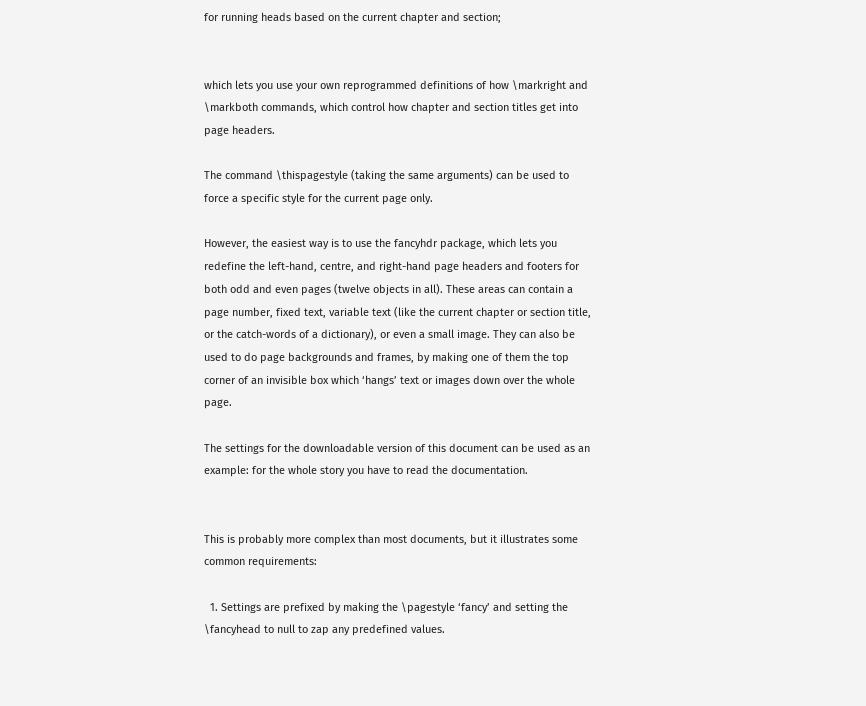for running heads based on the current chapter and section;


which lets you use your own reprogrammed definitions of how \markright and \markboth commands, which control how chapter and section titles get into page headers.

The command \thispagestyle (taking the same arguments) can be used to force a specific style for the current page only.

However, the easiest way is to use the fancyhdr package, which lets you redefine the left-hand, centre, and right-hand page headers and footers for both odd and even pages (twelve objects in all). These areas can contain a page number, fixed text, variable text (like the current chapter or section title, or the catch-words of a dictionary), or even a small image. They can also be used to do page backgrounds and frames, by making one of them the top corner of an invisible box which ‘hangs’ text or images down over the whole page.

The settings for the downloadable version of this document can be used as an example: for the whole story you have to read the documentation.


This is probably more complex than most documents, but it illustrates some common requirements:

  1. Settings are prefixed by making the \pagestyle ‘fancy’ and setting the \fancyhead to null to zap any predefined values.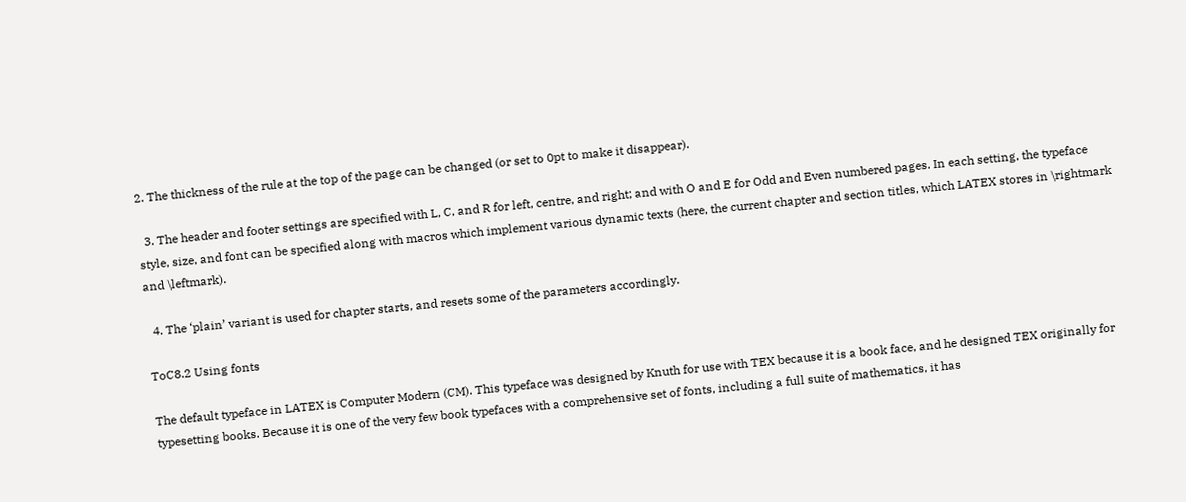2. The thickness of the rule at the top of the page can be changed (or set to 0pt to make it disappear).

  3. The header and footer settings are specified with L, C, and R for left, centre, and right; and with O and E for Odd and Even numbered pages. In each setting, the typeface style, size, and font can be specified along with macros which implement various dynamic texts (here, the current chapter and section titles, which LATEX stores in \rightmark and \leftmark).

  4. The ‘plain’ variant is used for chapter starts, and resets some of the parameters accordingly.

ToC8.2 Using fonts

The default typeface in LATEX is Computer Modern (CM). This typeface was designed by Knuth for use with TEX because it is a book face, and he designed TEX originally for typesetting books. Because it is one of the very few book typefaces with a comprehensive set of fonts, including a full suite of mathematics, it has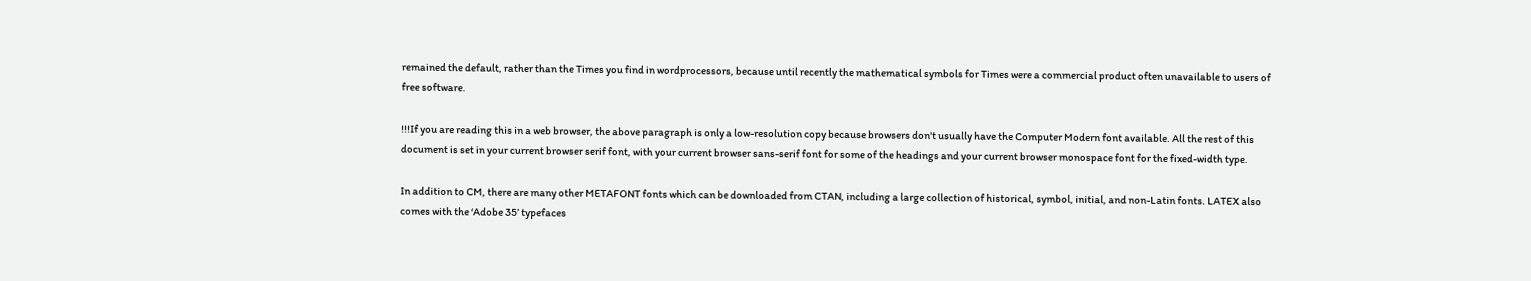remained the default, rather than the Times you find in wordprocessors, because until recently the mathematical symbols for Times were a commercial product often unavailable to users of free software.

!!!If you are reading this in a web browser, the above paragraph is only a low-resolution copy because browsers don't usually have the Computer Modern font available. All the rest of this document is set in your current browser serif font, with your current browser sans-serif font for some of the headings and your current browser monospace font for the fixed-width type.

In addition to CM, there are many other METAFONT fonts which can be downloaded from CTAN, including a large collection of historical, symbol, initial, and non-Latin fonts. LATEX also comes with the ‘Adobe 35’ typefaces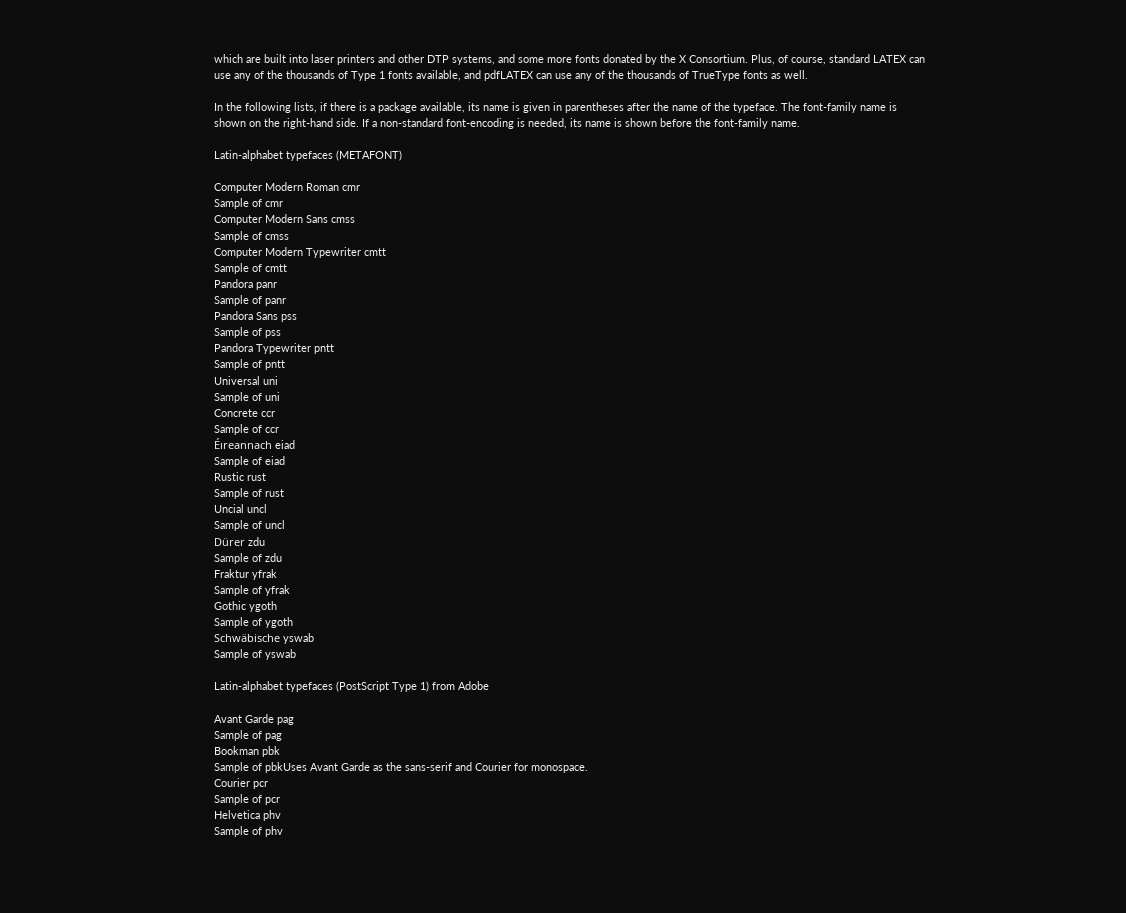which are built into laser printers and other DTP systems, and some more fonts donated by the X Consortium. Plus, of course, standard LATEX can use any of the thousands of Type 1 fonts available, and pdfLATEX can use any of the thousands of TrueType fonts as well.

In the following lists, if there is a package available, its name is given in parentheses after the name of the typeface. The font-family name is shown on the right-hand side. If a non-standard font-encoding is needed, its name is shown before the font-family name.

Latin-alphabet typefaces (METAFONT)

Computer Modern Roman cmr
Sample of cmr
Computer Modern Sans cmss
Sample of cmss
Computer Modern Typewriter cmtt
Sample of cmtt
Pandora panr
Sample of panr
Pandora Sans pss
Sample of pss
Pandora Typewriter pntt
Sample of pntt
Universal uni
Sample of uni
Concrete ccr
Sample of ccr
Éıreannach eiad
Sample of eiad
Rustic rust
Sample of rust
Uncial uncl
Sample of uncl
Dürer zdu
Sample of zdu
Fraktur yfrak
Sample of yfrak
Gothic ygoth
Sample of ygoth
Schwäbische yswab
Sample of yswab

Latin-alphabet typefaces (PostScript Type 1) from Adobe

Avant Garde pag
Sample of pag
Bookman pbk
Sample of pbkUses Avant Garde as the sans-serif and Courier for monospace.
Courier pcr
Sample of pcr
Helvetica phv
Sample of phv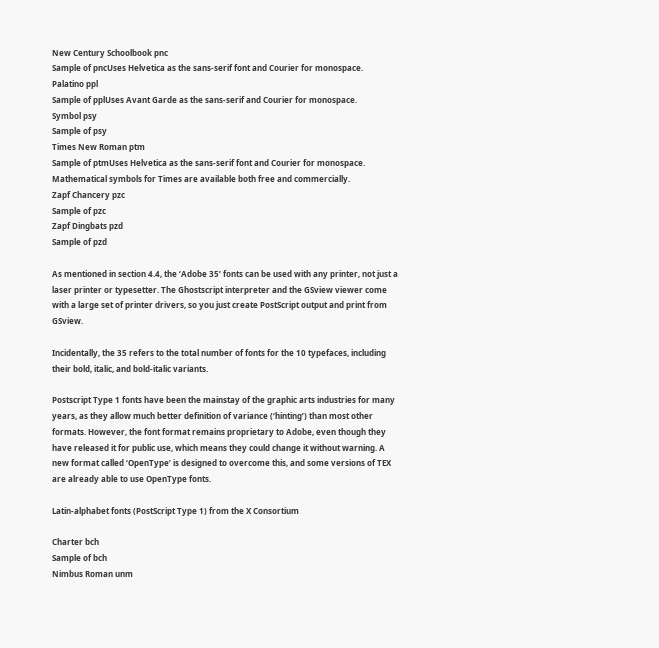New Century Schoolbook pnc
Sample of pncUses Helvetica as the sans-serif font and Courier for monospace.
Palatino ppl
Sample of pplUses Avant Garde as the sans-serif and Courier for monospace.
Symbol psy
Sample of psy
Times New Roman ptm
Sample of ptmUses Helvetica as the sans-serif font and Courier for monospace. Mathematical symbols for Times are available both free and commercially.
Zapf Chancery pzc
Sample of pzc
Zapf Dingbats pzd
Sample of pzd

As mentioned in section 4.4, the ‘Adobe 35’ fonts can be used with any printer, not just a laser printer or typesetter. The Ghostscript interpreter and the GSview viewer come with a large set of printer drivers, so you just create PostScript output and print from GSview.

Incidentally, the 35 refers to the total number of fonts for the 10 typefaces, including their bold, italic, and bold-italic variants.

Postscript Type 1 fonts have been the mainstay of the graphic arts industries for many years, as they allow much better definition of variance (‘hinting’) than most other formats. However, the font format remains proprietary to Adobe, even though they have released it for public use, which means they could change it without warning. A new format called ‘OpenType’ is designed to overcome this, and some versions of TEX are already able to use OpenType fonts.

Latin-alphabet fonts (PostScript Type 1) from the X Consortium

Charter bch
Sample of bch
Nimbus Roman unm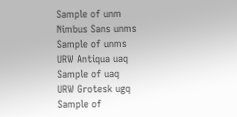Sample of unm
Nimbus Sans unms
Sample of unms
URW Antiqua uaq
Sample of uaq
URW Grotesk ugq
Sample of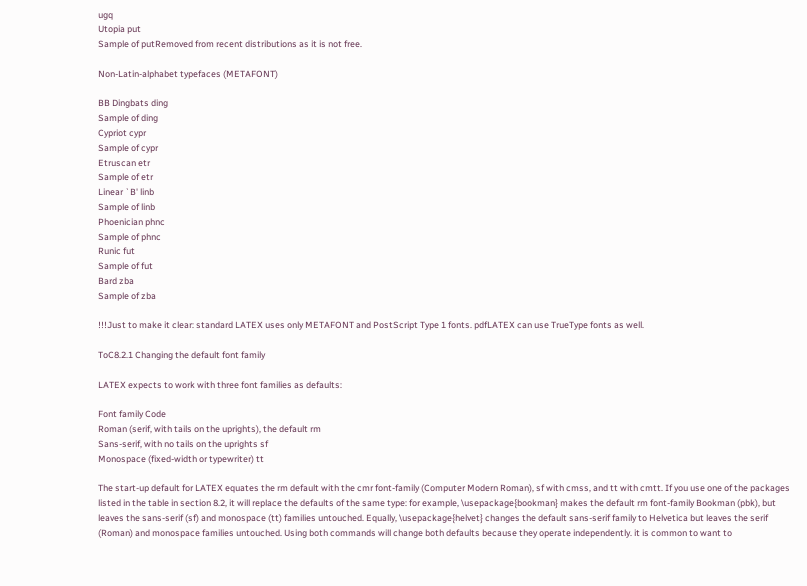ugq
Utopia put
Sample of putRemoved from recent distributions as it is not free.

Non-Latin-alphabet typefaces (METAFONT)

BB Dingbats ding
Sample of ding
Cypriot cypr
Sample of cypr
Etruscan etr
Sample of etr
Linear `B' linb
Sample of linb
Phoenician phnc
Sample of phnc
Runic fut
Sample of fut
Bard zba
Sample of zba

!!!Just to make it clear: standard LATEX uses only METAFONT and PostScript Type 1 fonts. pdfLATEX can use TrueType fonts as well.

ToC8.2.1 Changing the default font family

LATEX expects to work with three font families as defaults:

Font family Code
Roman (serif, with tails on the uprights), the default rm
Sans-serif, with no tails on the uprights sf
Monospace (fixed-width or typewriter) tt

The start-up default for LATEX equates the rm default with the cmr font-family (Computer Modern Roman), sf with cmss, and tt with cmtt. If you use one of the packages listed in the table in section 8.2, it will replace the defaults of the same type: for example, \usepackage{bookman} makes the default rm font-family Bookman (pbk), but leaves the sans-serif (sf) and monospace (tt) families untouched. Equally, \usepackage{helvet} changes the default sans-serif family to Helvetica but leaves the serif (Roman) and monospace families untouched. Using both commands will change both defaults because they operate independently. it is common to want to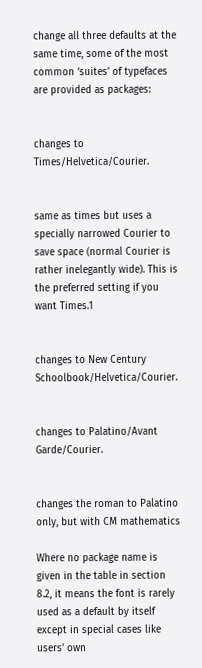change all three defaults at the same time, some of the most common ‘suites’ of typefaces are provided as packages:


changes to Times/Helvetica/Courier.


same as times but uses a specially narrowed Courier to save space (normal Courier is rather inelegantly wide). This is the preferred setting if you want Times.1


changes to New Century Schoolbook/Helvetica/Courier.


changes to Palatino/Avant Garde/Courier.


changes the roman to Palatino only, but with CM mathematics

Where no package name is given in the table in section 8.2, it means the font is rarely used as a default by itself except in special cases like users' own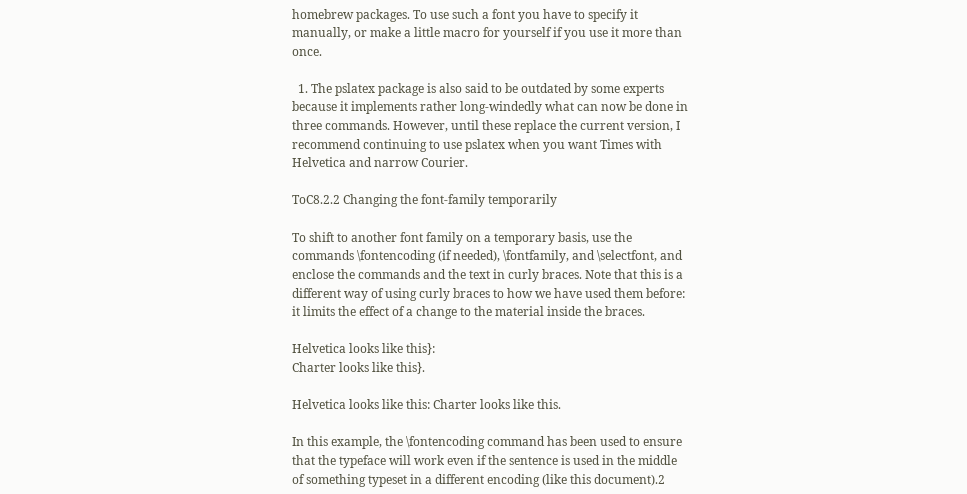homebrew packages. To use such a font you have to specify it manually, or make a little macro for yourself if you use it more than once.

  1. The pslatex package is also said to be outdated by some experts because it implements rather long-windedly what can now be done in three commands. However, until these replace the current version, I recommend continuing to use pslatex when you want Times with Helvetica and narrow Courier.

ToC8.2.2 Changing the font-family temporarily

To shift to another font family on a temporary basis, use the commands \fontencoding (if needed), \fontfamily, and \selectfont, and enclose the commands and the text in curly braces. Note that this is a different way of using curly braces to how we have used them before: it limits the effect of a change to the material inside the braces.

Helvetica looks like this}:
Charter looks like this}.

Helvetica looks like this: Charter looks like this.

In this example, the \fontencoding command has been used to ensure that the typeface will work even if the sentence is used in the middle of something typeset in a different encoding (like this document).2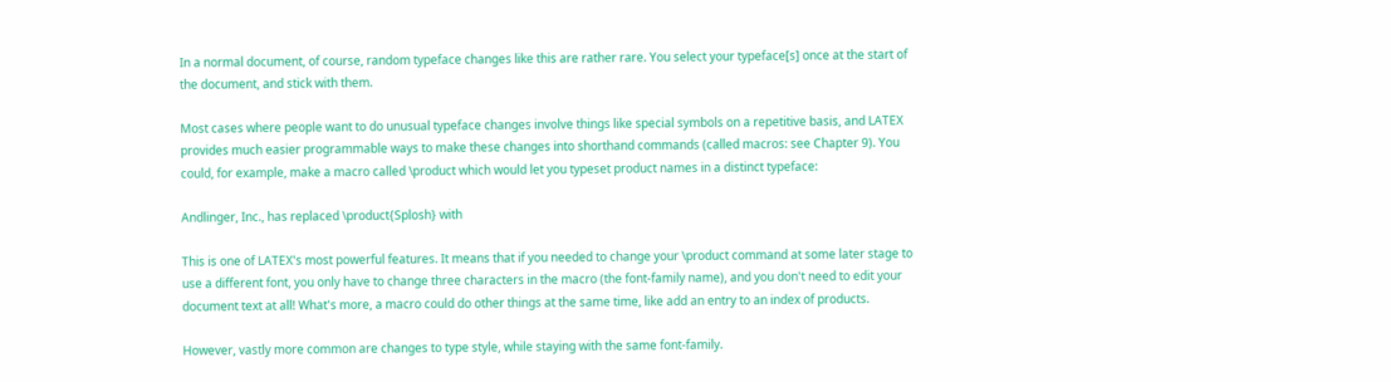In a normal document, of course, random typeface changes like this are rather rare. You select your typeface[s] once at the start of the document, and stick with them.

Most cases where people want to do unusual typeface changes involve things like special symbols on a repetitive basis, and LATEX provides much easier programmable ways to make these changes into shorthand commands (called macros: see Chapter 9). You could, for example, make a macro called \product which would let you typeset product names in a distinct typeface:

Andlinger, Inc., has replaced \product{Splosh} with

This is one of LATEX's most powerful features. It means that if you needed to change your \product command at some later stage to use a different font, you only have to change three characters in the macro (the font-family name), and you don't need to edit your document text at all! What's more, a macro could do other things at the same time, like add an entry to an index of products.

However, vastly more common are changes to type style, while staying with the same font-family.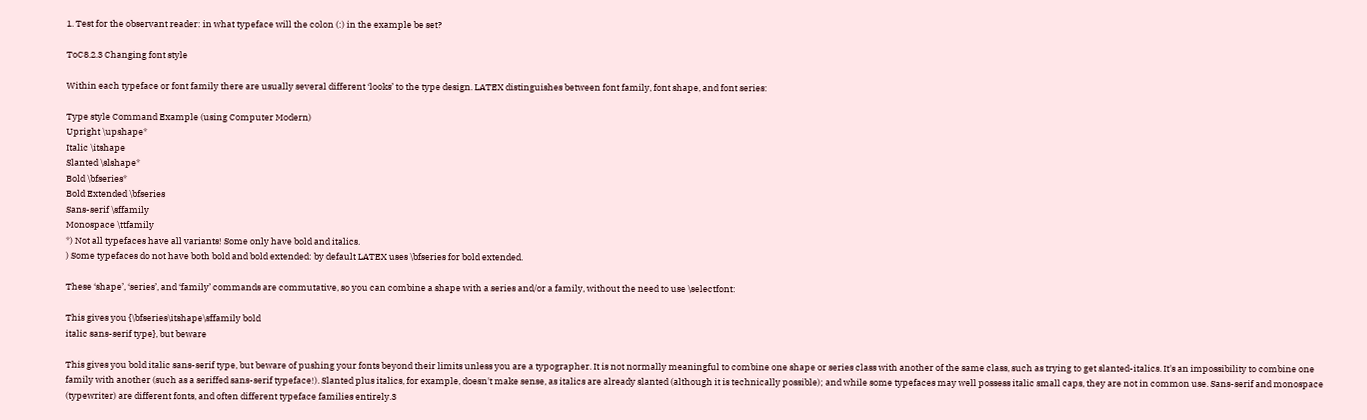1. Test for the observant reader: in what typeface will the colon (:) in the example be set?

ToC8.2.3 Changing font style

Within each typeface or font family there are usually several different ‘looks’ to the type design. LATEX distinguishes between font family, font shape, and font series:

Type style Command Example (using Computer Modern)
Upright \upshape*
Italic \itshape
Slanted \slshape*
Bold \bfseries*
Bold Extended \bfseries
Sans-serif \sffamily
Monospace \ttfamily
*) Not all typefaces have all variants! Some only have bold and italics.
) Some typefaces do not have both bold and bold extended: by default LATEX uses \bfseries for bold extended.

These ‘shape’, ‘series’, and ‘family’ commands are commutative, so you can combine a shape with a series and/or a family, without the need to use \selectfont:

This gives you {\bfseries\itshape\sffamily bold
italic sans-serif type}, but beware

This gives you bold italic sans-serif type, but beware of pushing your fonts beyond their limits unless you are a typographer. It is not normally meaningful to combine one shape or series class with another of the same class, such as trying to get slanted-italics. It's an impossibility to combine one family with another (such as a seriffed sans-serif typeface!). Slanted plus italics, for example, doesn't make sense, as italics are already slanted (although it is technically possible); and while some typefaces may well possess italic small caps, they are not in common use. Sans-serif and monospace (typewriter) are different fonts, and often different typeface families entirely.3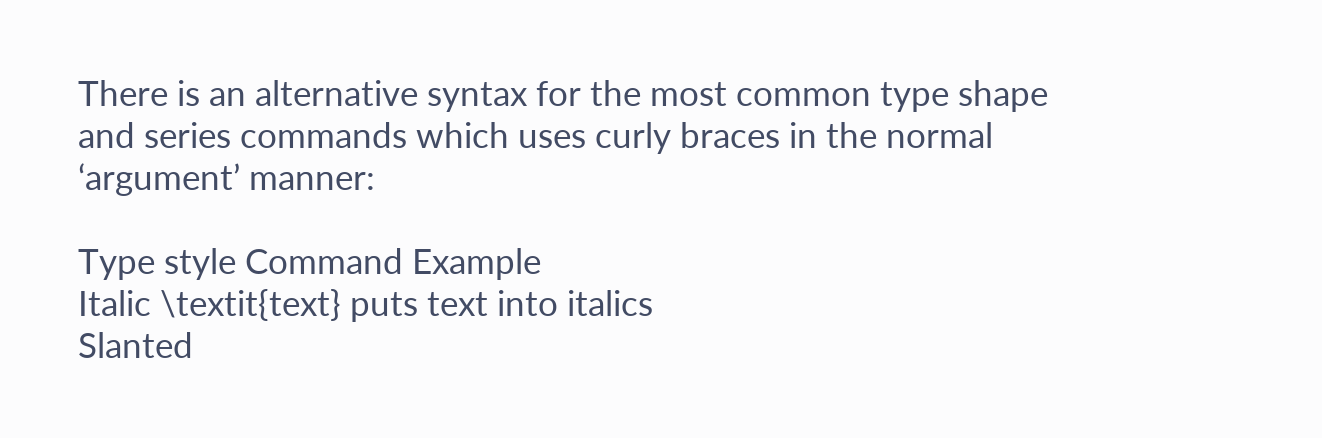There is an alternative syntax for the most common type shape and series commands which uses curly braces in the normal ‘argument’ manner:

Type style Command Example
Italic \textit{text} puts text into italics
Slanted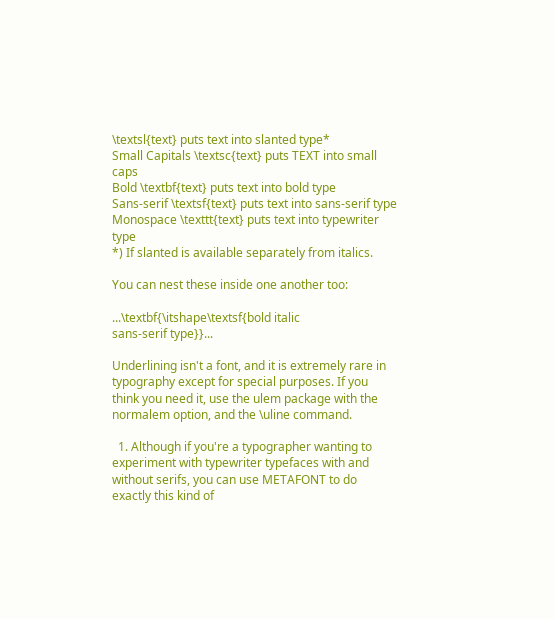\textsl{text} puts text into slanted type*
Small Capitals \textsc{text} puts TEXT into small caps
Bold \textbf{text} puts text into bold type
Sans-serif \textsf{text} puts text into sans-serif type
Monospace \texttt{text} puts text into typewriter type
*) If slanted is available separately from italics.

You can nest these inside one another too:

...\textbf{\itshape\textsf{bold italic
sans-serif type}}...

Underlining isn't a font, and it is extremely rare in typography except for special purposes. If you think you need it, use the ulem package with the normalem option, and the \uline command.

  1. Although if you're a typographer wanting to experiment with typewriter typefaces with and without serifs, you can use METAFONT to do exactly this kind of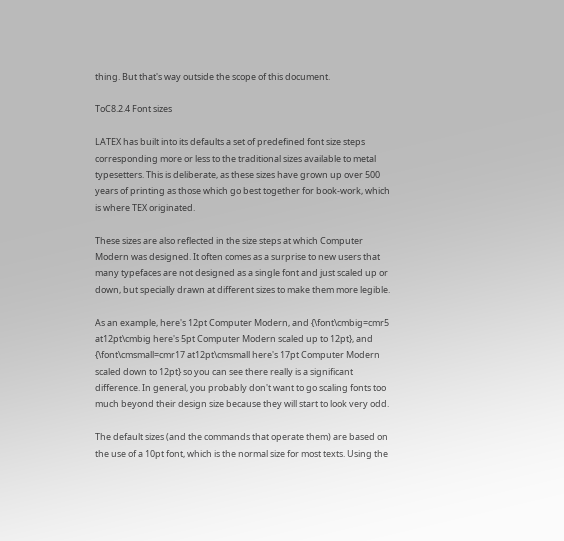thing. But that's way outside the scope of this document.

ToC8.2.4 Font sizes

LATEX has built into its defaults a set of predefined font size steps corresponding more or less to the traditional sizes available to metal typesetters. This is deliberate, as these sizes have grown up over 500 years of printing as those which go best together for book-work, which is where TEX originated.

These sizes are also reflected in the size steps at which Computer Modern was designed. It often comes as a surprise to new users that many typefaces are not designed as a single font and just scaled up or down, but specially drawn at different sizes to make them more legible.

As an example, here's 12pt Computer Modern, and {\font\cmbig=cmr5 at12pt\cmbig here's 5pt Computer Modern scaled up to 12pt}, and {\font\cmsmall=cmr17 at12pt\cmsmall here's 17pt Computer Modern scaled down to 12pt} so you can see there really is a significant difference. In general, you probably don't want to go scaling fonts too much beyond their design size because they will start to look very odd.

The default sizes (and the commands that operate them) are based on the use of a 10pt font, which is the normal size for most texts. Using the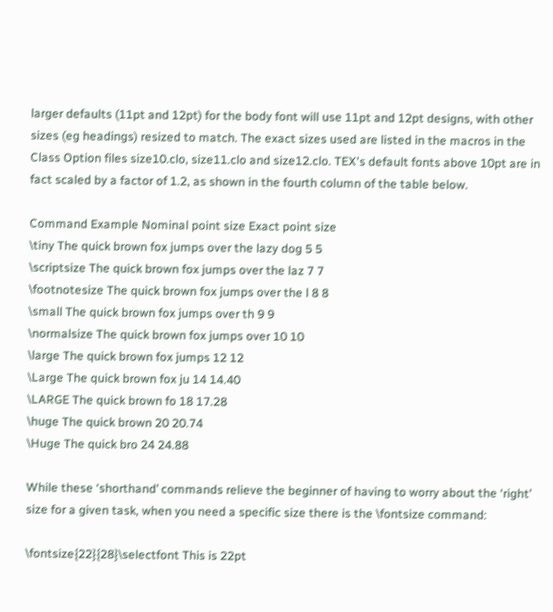larger defaults (11pt and 12pt) for the body font will use 11pt and 12pt designs, with other sizes (eg headings) resized to match. The exact sizes used are listed in the macros in the Class Option files size10.clo, size11.clo and size12.clo. TEX's default fonts above 10pt are in fact scaled by a factor of 1.2, as shown in the fourth column of the table below.

Command Example Nominal point size Exact point size
\tiny The quick brown fox jumps over the lazy dog 5 5
\scriptsize The quick brown fox jumps over the laz 7 7
\footnotesize The quick brown fox jumps over the l 8 8
\small The quick brown fox jumps over th 9 9
\normalsize The quick brown fox jumps over 10 10
\large The quick brown fox jumps 12 12
\Large The quick brown fox ju 14 14.40
\LARGE The quick brown fo 18 17.28
\huge The quick brown 20 20.74
\Huge The quick bro 24 24.88

While these ‘shorthand’ commands relieve the beginner of having to worry about the ‘right’ size for a given task, when you need a specific size there is the \fontsize command:

\fontsize{22}{28}\selectfont This is 22pt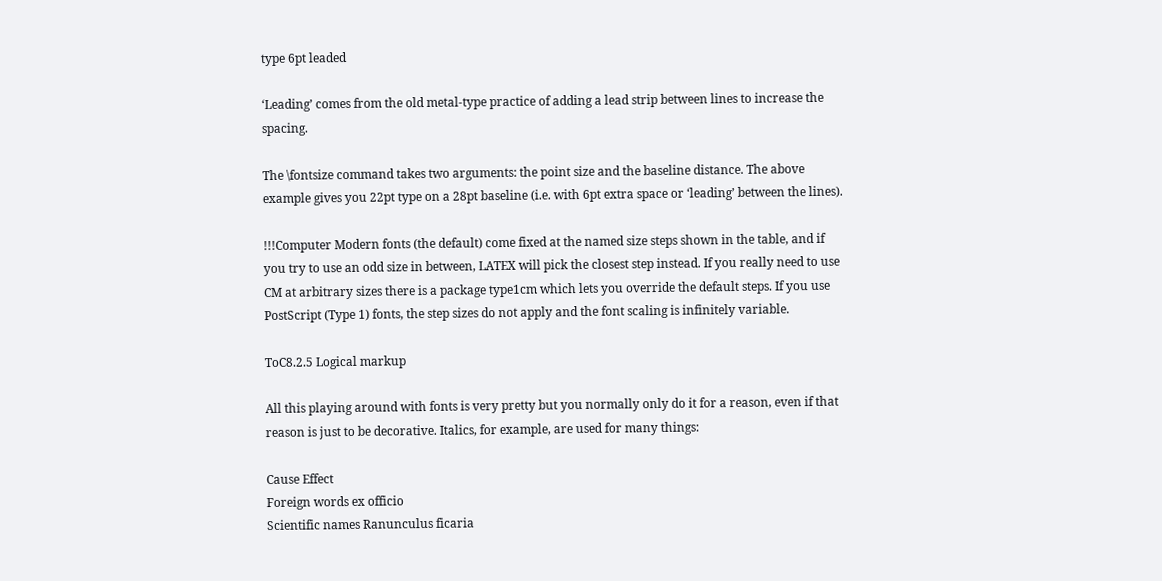type 6pt leaded

‘Leading’ comes from the old metal-type practice of adding a lead strip between lines to increase the spacing.

The \fontsize command takes two arguments: the point size and the baseline distance. The above example gives you 22pt type on a 28pt baseline (i.e. with 6pt extra space or ‘leading’ between the lines).

!!!Computer Modern fonts (the default) come fixed at the named size steps shown in the table, and if you try to use an odd size in between, LATEX will pick the closest step instead. If you really need to use CM at arbitrary sizes there is a package type1cm which lets you override the default steps. If you use PostScript (Type 1) fonts, the step sizes do not apply and the font scaling is infinitely variable.

ToC8.2.5 Logical markup

All this playing around with fonts is very pretty but you normally only do it for a reason, even if that reason is just to be decorative. Italics, for example, are used for many things:

Cause Effect
Foreign words ex officio
Scientific names Ranunculus ficaria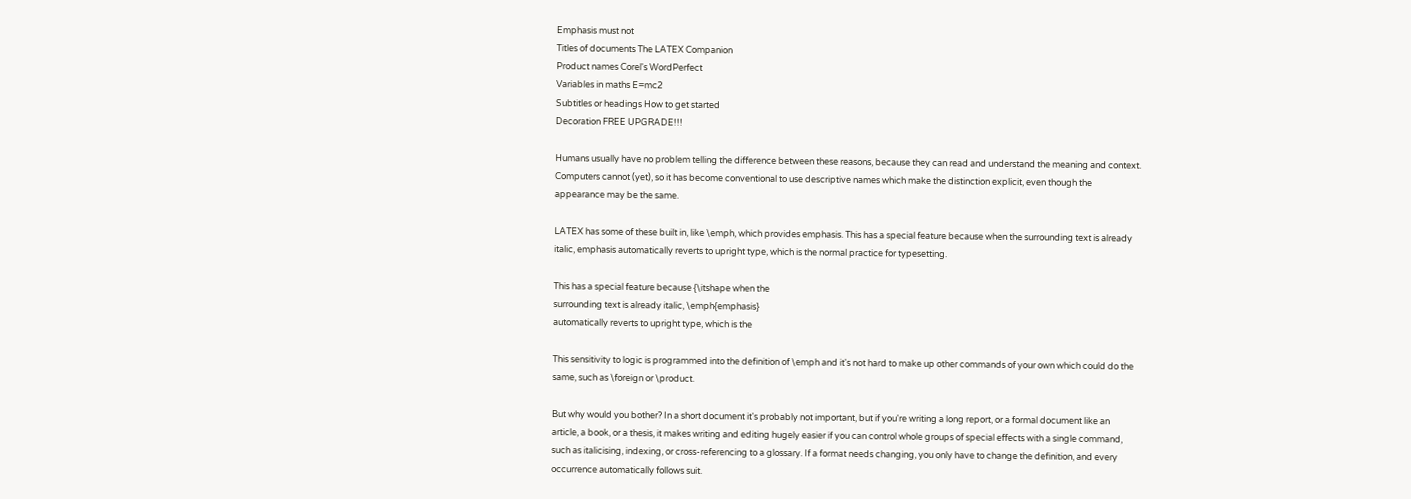Emphasis must not
Titles of documents The LATEX Companion
Product names Corel's WordPerfect
Variables in maths E=mc2
Subtitles or headings How to get started
Decoration FREE UPGRADE!!!

Humans usually have no problem telling the difference between these reasons, because they can read and understand the meaning and context. Computers cannot (yet), so it has become conventional to use descriptive names which make the distinction explicit, even though the appearance may be the same.

LATEX has some of these built in, like \emph, which provides emphasis. This has a special feature because when the surrounding text is already italic, emphasis automatically reverts to upright type, which is the normal practice for typesetting.

This has a special feature because {\itshape when the
surrounding text is already italic, \emph{emphasis}
automatically reverts to upright type, which is the

This sensitivity to logic is programmed into the definition of \emph and it's not hard to make up other commands of your own which could do the same, such as \foreign or \product.

But why would you bother? In a short document it's probably not important, but if you're writing a long report, or a formal document like an article, a book, or a thesis, it makes writing and editing hugely easier if you can control whole groups of special effects with a single command, such as italicising, indexing, or cross-referencing to a glossary. If a format needs changing, you only have to change the definition, and every occurrence automatically follows suit.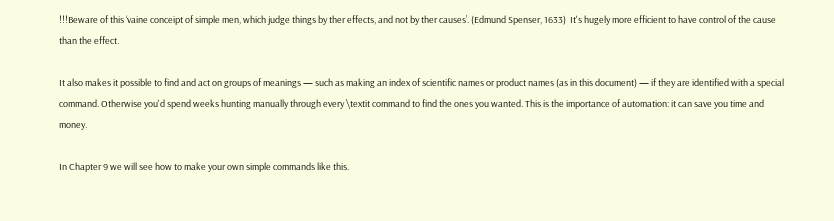!!!Beware of this ‘vaine conceipt of simple men, which judge things by ther effects, and not by ther causes’. (Edmund Spenser, 1633)  It's hugely more efficient to have control of the cause than the effect.

It also makes it possible to find and act on groups of meanings — such as making an index of scientific names or product names (as in this document) — if they are identified with a special command. Otherwise you'd spend weeks hunting manually through every \textit command to find the ones you wanted. This is the importance of automation: it can save you time and money.

In Chapter 9 we will see how to make your own simple commands like this.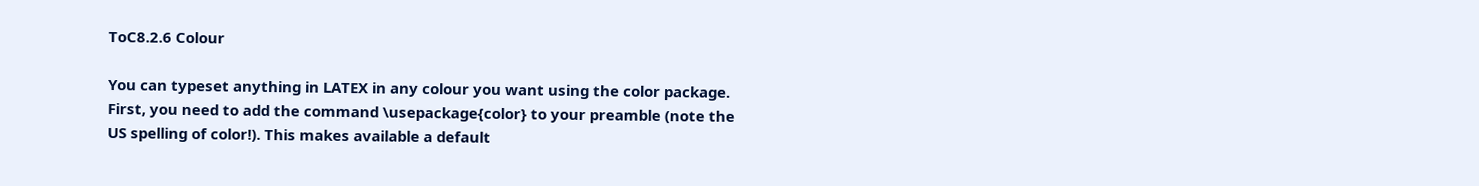ToC8.2.6 Colour

You can typeset anything in LATEX in any colour you want using the color package. First, you need to add the command \usepackage{color} to your preamble (note the US spelling of color!). This makes available a default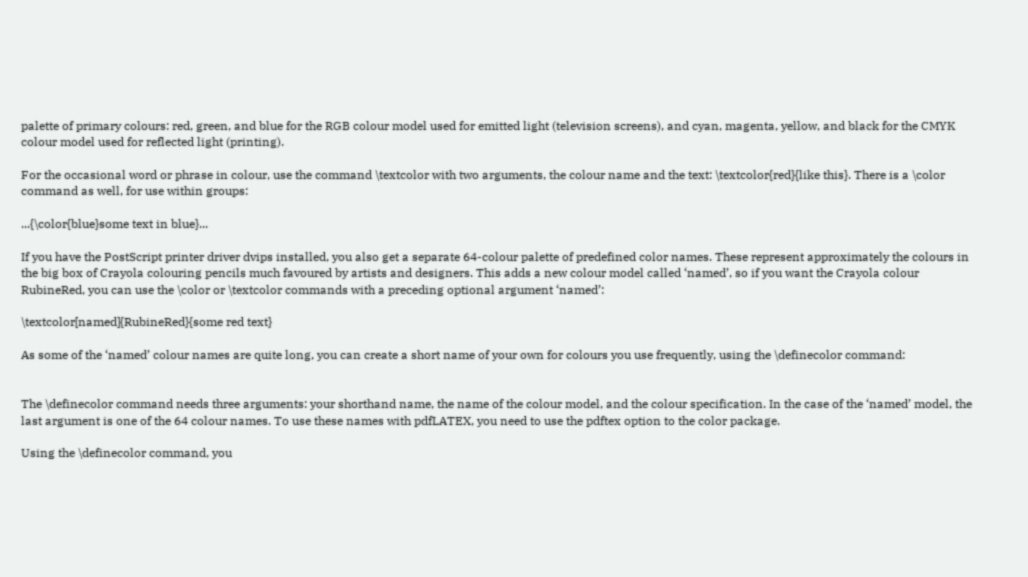palette of primary colours: red, green, and blue for the RGB colour model used for emitted light (television screens), and cyan, magenta, yellow, and black for the CMYK colour model used for reflected light (printing).

For the occasional word or phrase in colour, use the command \textcolor with two arguments, the colour name and the text: \textcolor{red}{like this}. There is a \color command as well, for use within groups:

...{\color{blue}some text in blue}...

If you have the PostScript printer driver dvips installed, you also get a separate 64-colour palette of predefined color names. These represent approximately the colours in the big box of Crayola colouring pencils much favoured by artists and designers. This adds a new colour model called ‘named’, so if you want the Crayola colour RubineRed, you can use the \color or \textcolor commands with a preceding optional argument ‘named’:

\textcolor[named]{RubineRed}{some red text}

As some of the ‘named’ colour names are quite long, you can create a short name of your own for colours you use frequently, using the \definecolor command:


The \definecolor command needs three arguments: your shorthand name, the name of the colour model, and the colour specification. In the case of the ‘named’ model, the last argument is one of the 64 colour names. To use these names with pdfLATEX, you need to use the pdftex option to the color package.

Using the \definecolor command, you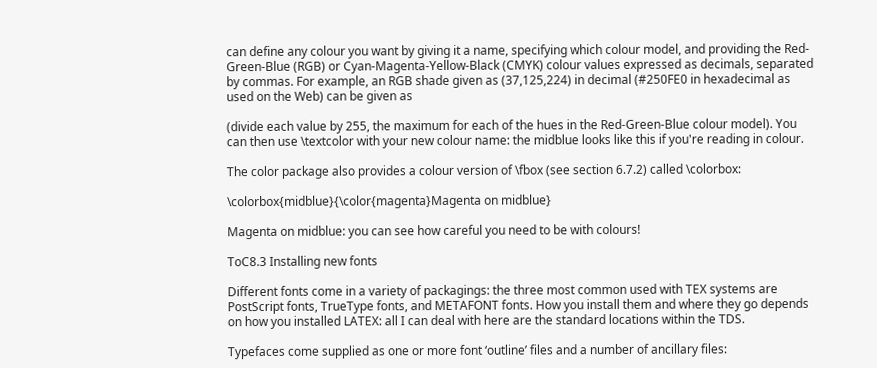can define any colour you want by giving it a name, specifying which colour model, and providing the Red-Green-Blue (RGB) or Cyan-Magenta-Yellow-Black (CMYK) colour values expressed as decimals, separated by commas. For example, an RGB shade given as (37,125,224) in decimal (#250FE0 in hexadecimal as used on the Web) can be given as

(divide each value by 255, the maximum for each of the hues in the Red-Green-Blue colour model). You can then use \textcolor with your new colour name: the midblue looks like this if you're reading in colour.

The color package also provides a colour version of \fbox (see section 6.7.2) called \colorbox:

\colorbox{midblue}{\color{magenta}Magenta on midblue}

Magenta on midblue: you can see how careful you need to be with colours!

ToC8.3 Installing new fonts

Different fonts come in a variety of packagings: the three most common used with TEX systems are PostScript fonts, TrueType fonts, and METAFONT fonts. How you install them and where they go depends on how you installed LATEX: all I can deal with here are the standard locations within the TDS.

Typefaces come supplied as one or more font ‘outline’ files and a number of ancillary files: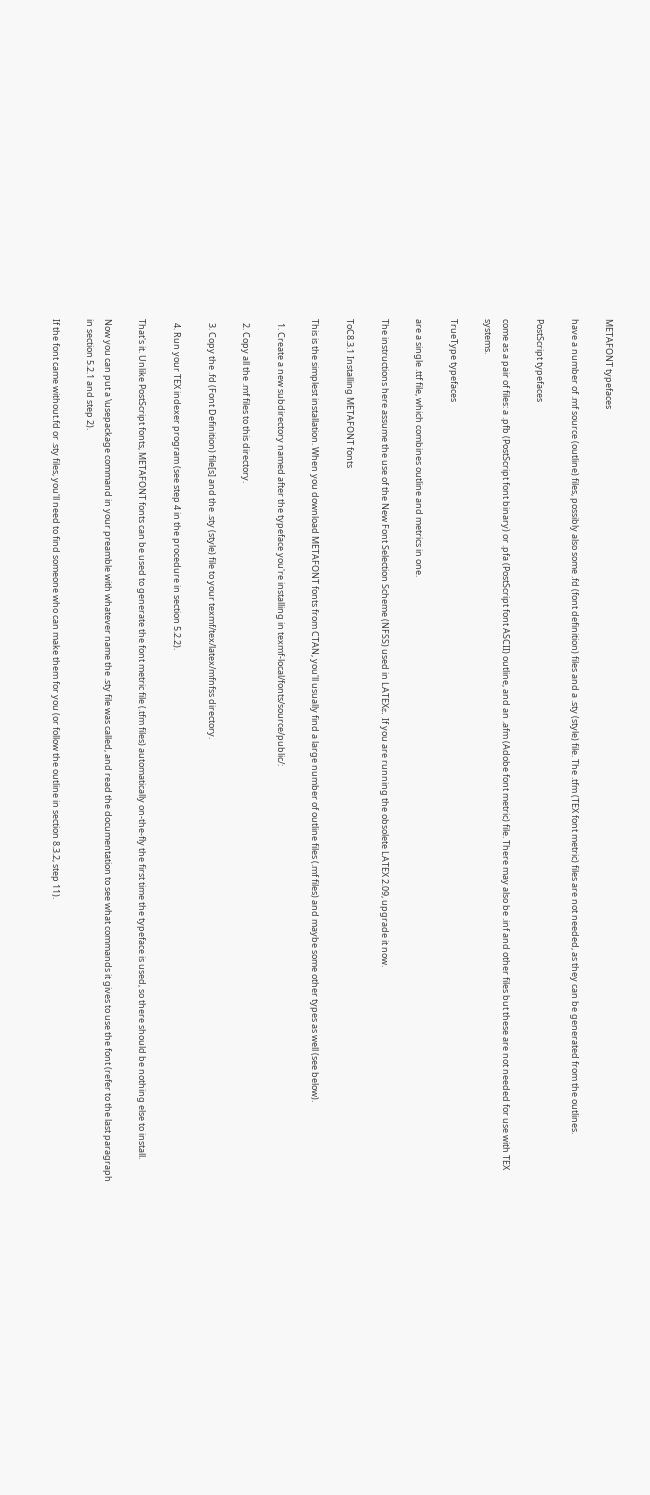METAFONT typefaces

have a number of .mf source (outline) files, possibly also some .fd (font definition) files and a .sty (style) file. The .tfm (TEX font metric) files are not needed, as they can be generated from the outlines.

PostScript typefaces

come as a pair of files: a .pfb (PostScript font binary) or .pfa (PostScript font ASCII) outline, and an .afm (Adobe font metric) file. There may also be .inf and other files but these are not needed for use with TEX systems.

TrueType typefaces

are a single .ttf file, which combines outline and metrics in one.

The instructions here assume the use of the New Font Selection Scheme (NFSS) used in LATEXε. If you are running the obsolete LATEX 2.09, upgrade it now.

ToC8.3.1 Installing METAFONT fonts

This is the simplest installation. When you download METAFONT fonts from CTAN, you'll usually find a large number of outline files (.mf files) and maybe some other types as well (see below).

  1. Create a new subdirectory named after the typeface you're installing in texmf-local/fonts/source/public/:

  2. Copy all the .mf files to this directory.

  3. Copy the .fd (Font Definition) file[s] and the .sty (style) file to your texmf/tex/latex/mfnfss directory.

  4. Run your TEX indexer program (see step 4 in the procedure in section 5.2.2).

That's it. Unlike PostScript fonts, METAFONT fonts can be used to generate the font metric file (.tfm files) automatically on-the-fly the first time the typeface is used, so there should be nothing else to install.

Now you can put a \usepackage command in your preamble with whatever name the .sty file was called, and read the documentation to see what commands it gives to use the font (refer to the last paragraph in section 5.2.1 and step 2).

If the font came without.fd or .sty files, you'll need to find someone who can make them for you (or follow the outline in section 8.3.2, step 11).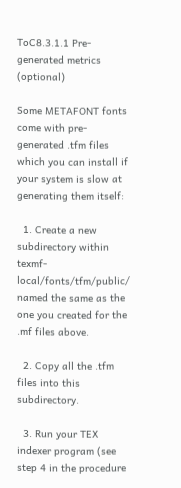ToC8.3.1.1 Pre-generated metrics (optional)

Some METAFONT fonts come with pre-generated .tfm files which you can install if your system is slow at generating them itself:

  1. Create a new subdirectory within texmf-local/fonts/tfm/public/ named the same as the one you created for the .mf files above.

  2. Copy all the .tfm files into this subdirectory.

  3. Run your TEX indexer program (see step 4 in the procedure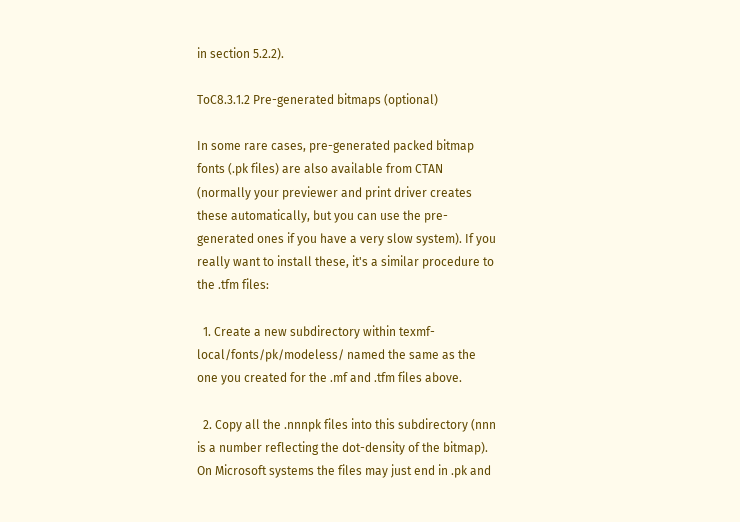in section 5.2.2).

ToC8.3.1.2 Pre-generated bitmaps (optional)

In some rare cases, pre-generated packed bitmap fonts (.pk files) are also available from CTAN (normally your previewer and print driver creates these automatically, but you can use the pre-generated ones if you have a very slow system). If you really want to install these, it's a similar procedure to the .tfm files:

  1. Create a new subdirectory within texmf-local/fonts/pk/modeless/ named the same as the one you created for the .mf and .tfm files above.

  2. Copy all the .nnnpk files into this subdirectory (nnn is a number reflecting the dot-density of the bitmap). On Microsoft systems the files may just end in .pk and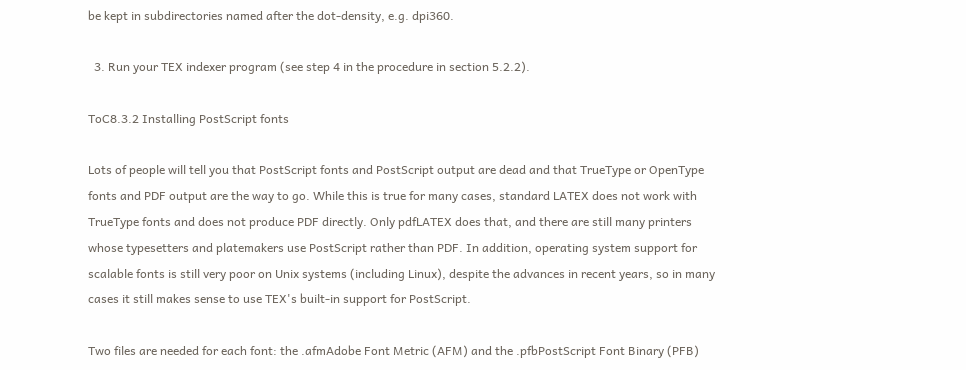be kept in subdirectories named after the dot-density, e.g. dpi360.

  3. Run your TEX indexer program (see step 4 in the procedure in section 5.2.2).

ToC8.3.2 Installing PostScript fonts

Lots of people will tell you that PostScript fonts and PostScript output are dead and that TrueType or OpenType fonts and PDF output are the way to go. While this is true for many cases, standard LATEX does not work with TrueType fonts and does not produce PDF directly. Only pdfLATEX does that, and there are still many printers whose typesetters and platemakers use PostScript rather than PDF. In addition, operating system support for scalable fonts is still very poor on Unix systems (including Linux), despite the advances in recent years, so in many cases it still makes sense to use TEX's built-in support for PostScript.

Two files are needed for each font: the .afmAdobe Font Metric (AFM) and the .pfbPostScript Font Binary (PFB)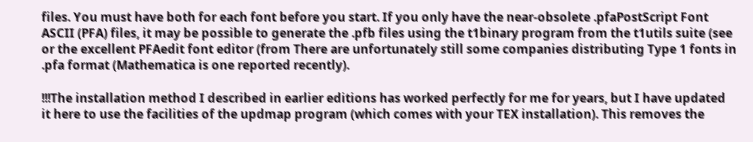files. You must have both for each font before you start. If you only have the near-obsolete .pfaPostScript Font ASCII (PFA) files, it may be possible to generate the .pfb files using the t1binary program from the t1utils suite (see or the excellent PFAedit font editor (from There are unfortunately still some companies distributing Type 1 fonts in .pfa format (Mathematica is one reported recently).

!!!The installation method I described in earlier editions has worked perfectly for me for years, but I have updated it here to use the facilities of the updmap program (which comes with your TEX installation). This removes the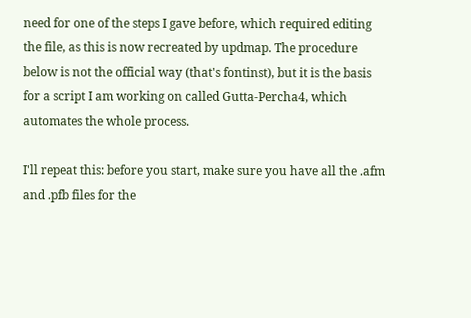need for one of the steps I gave before, which required editing the file, as this is now recreated by updmap. The procedure below is not the official way (that's fontinst), but it is the basis for a script I am working on called Gutta-Percha4, which automates the whole process.

I'll repeat this: before you start, make sure you have all the .afm and .pfb files for the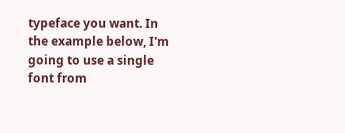typeface you want. In the example below, I'm going to use a single font from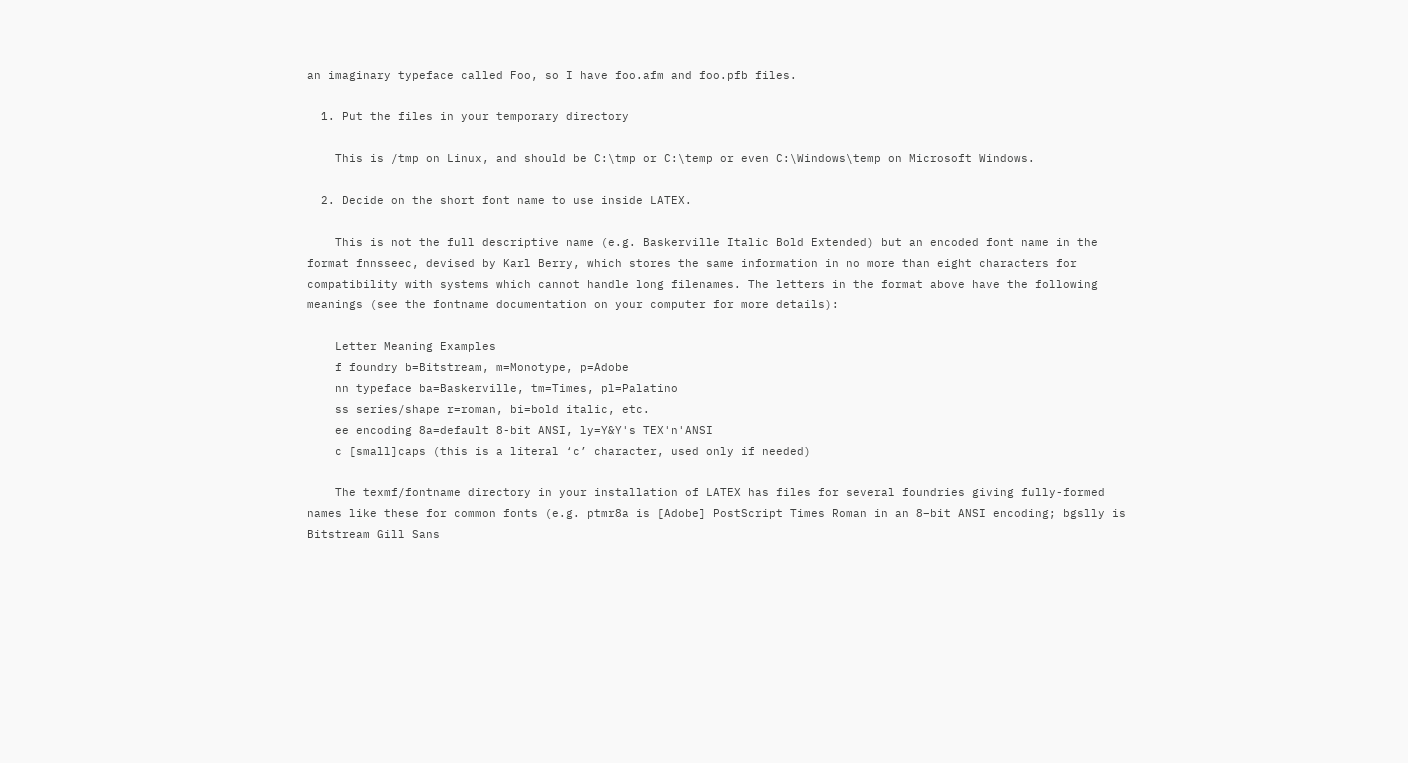an imaginary typeface called Foo, so I have foo.afm and foo.pfb files.

  1. Put the files in your temporary directory

    This is /tmp on Linux, and should be C:\tmp or C:\temp or even C:\Windows\temp on Microsoft Windows.

  2. Decide on the short font name to use inside LATEX.

    This is not the full descriptive name (e.g. Baskerville Italic Bold Extended) but an encoded font name in the format fnnsseec, devised by Karl Berry, which stores the same information in no more than eight characters for compatibility with systems which cannot handle long filenames. The letters in the format above have the following meanings (see the fontname documentation on your computer for more details):

    Letter Meaning Examples
    f foundry b=Bitstream, m=Monotype, p=Adobe
    nn typeface ba=Baskerville, tm=Times, pl=Palatino
    ss series/shape r=roman, bi=bold italic, etc.
    ee encoding 8a=default 8-bit ANSI, ly=Y&Y's TEX'n'ANSI
    c [small]caps (this is a literal ‘c’ character, used only if needed)

    The texmf/fontname directory in your installation of LATEX has files for several foundries giving fully-formed names like these for common fonts (e.g. ptmr8a is [Adobe] PostScript Times Roman in an 8–bit ANSI encoding; bgslly is Bitstream Gill Sans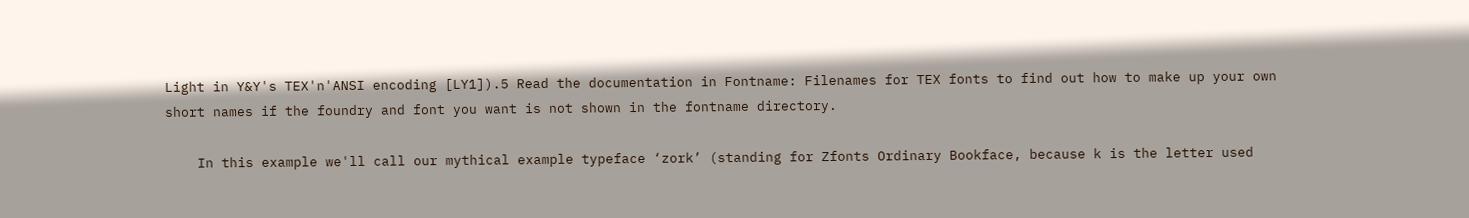Light in Y&Y's TEX'n'ANSI encoding [LY1]).5 Read the documentation in Fontname: Filenames for TEX fonts to find out how to make up your own short names if the foundry and font you want is not shown in the fontname directory.

    In this example we'll call our mythical example typeface ‘zork’ (standing for Zfonts Ordinary Bookface, because k is the letter used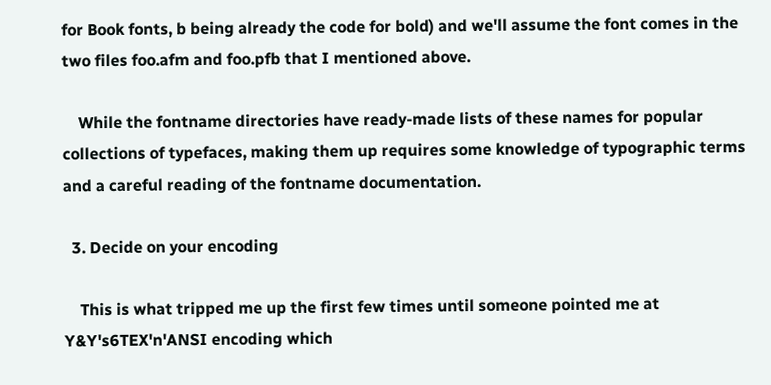for Book fonts, b being already the code for bold) and we'll assume the font comes in the two files foo.afm and foo.pfb that I mentioned above.

    While the fontname directories have ready-made lists of these names for popular collections of typefaces, making them up requires some knowledge of typographic terms and a careful reading of the fontname documentation.

  3. Decide on your encoding

    This is what tripped me up the first few times until someone pointed me at Y&Y's6TEX'n'ANSI encoding which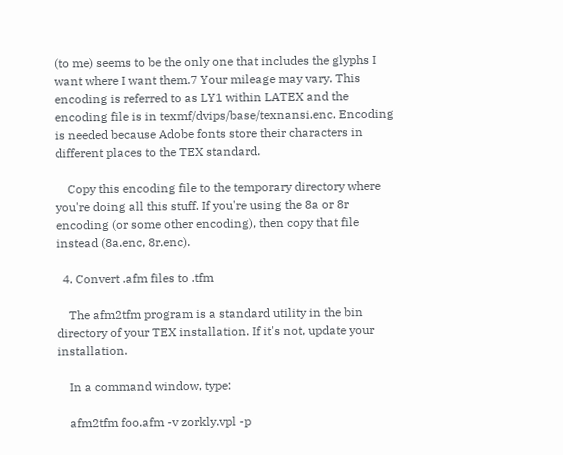(to me) seems to be the only one that includes the glyphs I want where I want them.7 Your mileage may vary. This encoding is referred to as LY1 within LATEX and the encoding file is in texmf/dvips/base/texnansi.enc. Encoding is needed because Adobe fonts store their characters in different places to the TEX standard.

    Copy this encoding file to the temporary directory where you're doing all this stuff. If you're using the 8a or 8r encoding (or some other encoding), then copy that file instead (8a.enc, 8r.enc).

  4. Convert .afm files to .tfm

    The afm2tfm program is a standard utility in the bin directory of your TEX installation. If it's not, update your installation.

    In a command window, type:

    afm2tfm foo.afm -v zorkly.vpl -p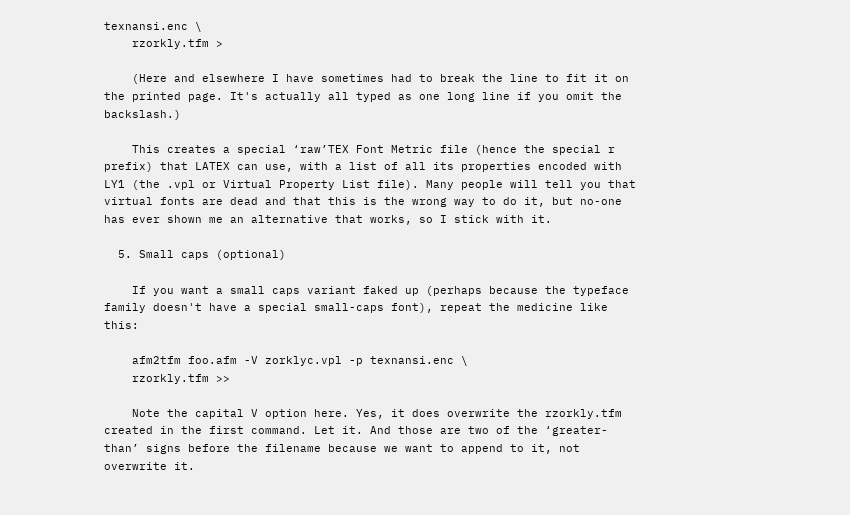texnansi.enc \
    rzorkly.tfm >

    (Here and elsewhere I have sometimes had to break the line to fit it on the printed page. It's actually all typed as one long line if you omit the backslash.)

    This creates a special ‘raw’TEX Font Metric file (hence the special r prefix) that LATEX can use, with a list of all its properties encoded with LY1 (the .vpl or Virtual Property List file). Many people will tell you that virtual fonts are dead and that this is the wrong way to do it, but no-one has ever shown me an alternative that works, so I stick with it.

  5. Small caps (optional)

    If you want a small caps variant faked up (perhaps because the typeface family doesn't have a special small-caps font), repeat the medicine like this:

    afm2tfm foo.afm -V zorklyc.vpl -p texnansi.enc \
    rzorkly.tfm >>

    Note the capital V option here. Yes, it does overwrite the rzorkly.tfm created in the first command. Let it. And those are two of the ‘greater-than’ signs before the filename because we want to append to it, not overwrite it.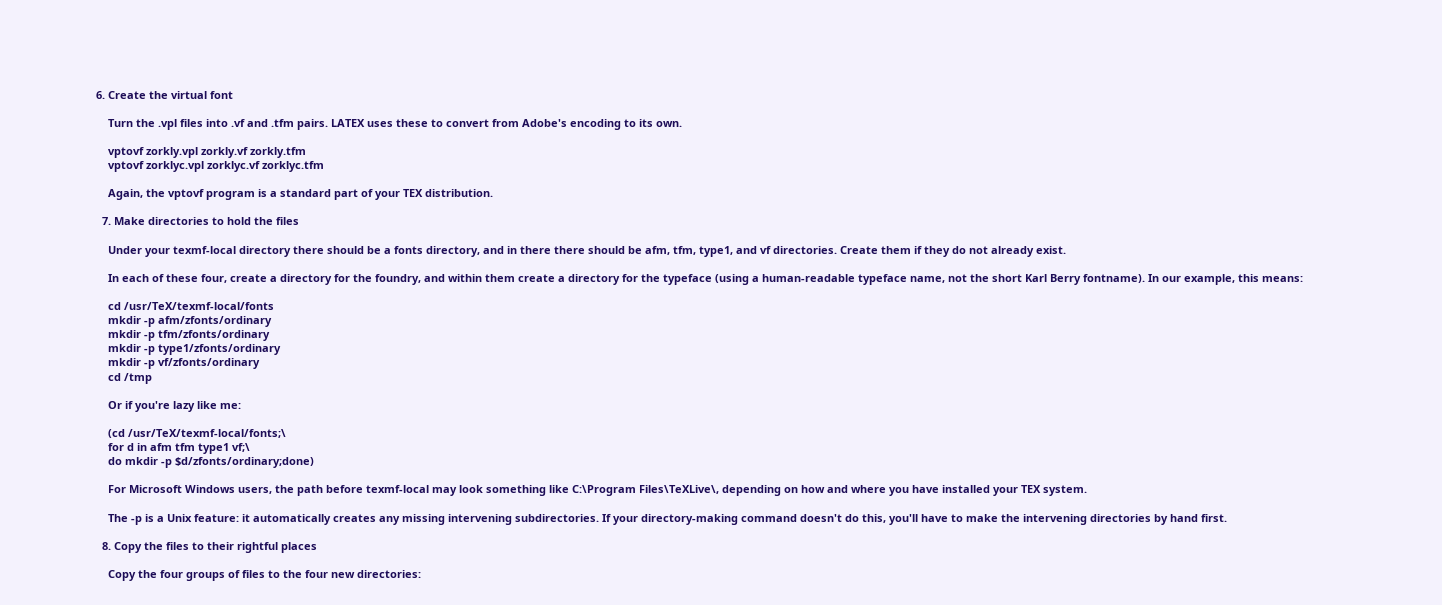6. Create the virtual font

    Turn the .vpl files into .vf and .tfm pairs. LATEX uses these to convert from Adobe's encoding to its own.

    vptovf zorkly.vpl zorkly.vf zorkly.tfm
    vptovf zorklyc.vpl zorklyc.vf zorklyc.tfm

    Again, the vptovf program is a standard part of your TEX distribution.

  7. Make directories to hold the files

    Under your texmf-local directory there should be a fonts directory, and in there there should be afm, tfm, type1, and vf directories. Create them if they do not already exist.

    In each of these four, create a directory for the foundry, and within them create a directory for the typeface (using a human-readable typeface name, not the short Karl Berry fontname). In our example, this means:

    cd /usr/TeX/texmf-local/fonts
    mkdir -p afm/zfonts/ordinary
    mkdir -p tfm/zfonts/ordinary
    mkdir -p type1/zfonts/ordinary
    mkdir -p vf/zfonts/ordinary
    cd /tmp

    Or if you're lazy like me:

    (cd /usr/TeX/texmf-local/fonts;\
    for d in afm tfm type1 vf;\
    do mkdir -p $d/zfonts/ordinary;done)

    For Microsoft Windows users, the path before texmf-local may look something like C:\Program Files\TeXLive\, depending on how and where you have installed your TEX system.

    The -p is a Unix feature: it automatically creates any missing intervening subdirectories. If your directory-making command doesn't do this, you'll have to make the intervening directories by hand first.

  8. Copy the files to their rightful places

    Copy the four groups of files to the four new directories: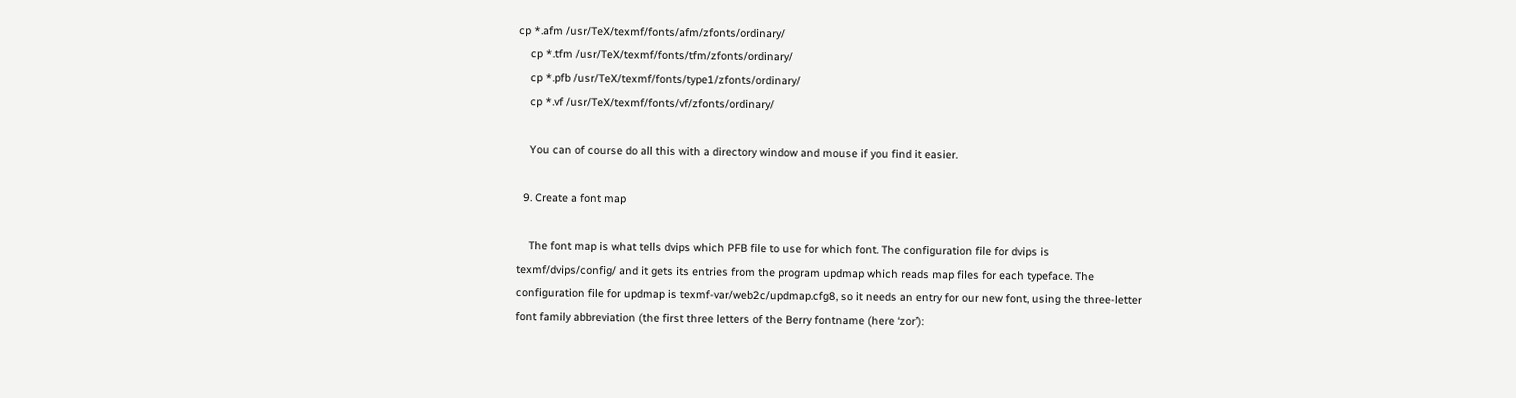cp *.afm /usr/TeX/texmf/fonts/afm/zfonts/ordinary/
    cp *.tfm /usr/TeX/texmf/fonts/tfm/zfonts/ordinary/
    cp *.pfb /usr/TeX/texmf/fonts/type1/zfonts/ordinary/
    cp *.vf /usr/TeX/texmf/fonts/vf/zfonts/ordinary/

    You can of course do all this with a directory window and mouse if you find it easier.

  9. Create a font map

    The font map is what tells dvips which PFB file to use for which font. The configuration file for dvips is texmf/dvips/config/ and it gets its entries from the program updmap which reads map files for each typeface. The configuration file for updmap is texmf-var/web2c/updmap.cfg8, so it needs an entry for our new font, using the three-letter font family abbreviation (the first three letters of the Berry fontname (here ‘zor’):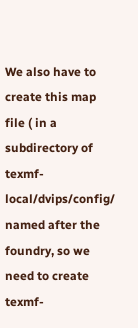We also have to create this map file ( in a subdirectory of texmf-local/dvips/config/ named after the foundry, so we need to create texmf-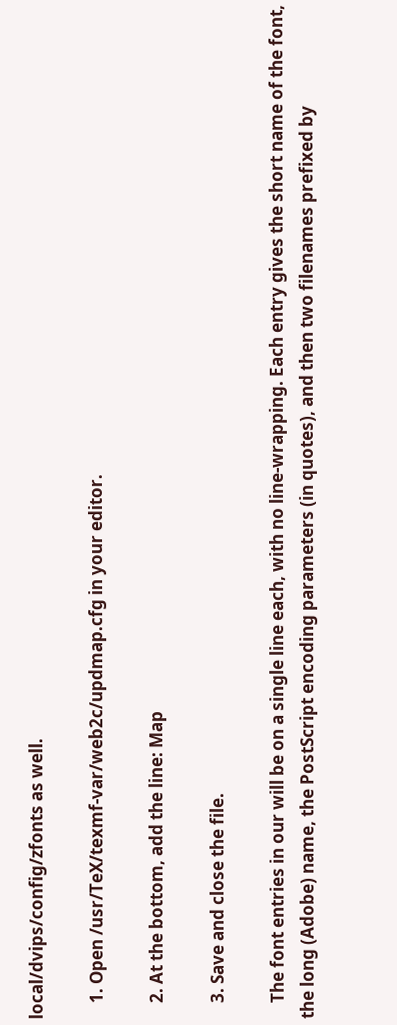local/dvips/config/zfonts as well.

    1. Open /usr/TeX/texmf-var/web2c/updmap.cfg in your editor.

    2. At the bottom, add the line: Map

    3. Save and close the file.

    The font entries in our will be on a single line each, with no line-wrapping. Each entry gives the short name of the font, the long (Adobe) name, the PostScript encoding parameters (in quotes), and then two filenames prefixed by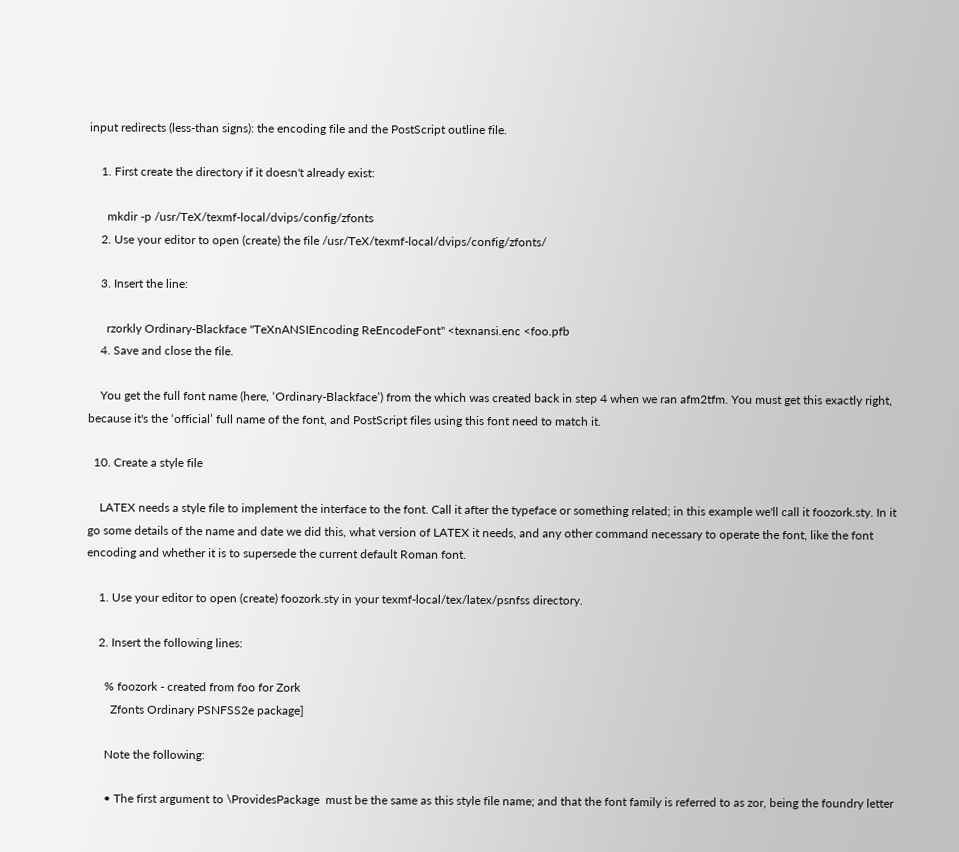input redirects (less-than signs): the encoding file and the PostScript outline file.

    1. First create the directory if it doesn't already exist:

      mkdir -p /usr/TeX/texmf-local/dvips/config/zfonts
    2. Use your editor to open (create) the file /usr/TeX/texmf-local/dvips/config/zfonts/

    3. Insert the line:

      rzorkly Ordinary-Blackface "TeXnANSIEncoding ReEncodeFont" <texnansi.enc <foo.pfb
    4. Save and close the file.

    You get the full font name (here, ‘Ordinary-Blackface’) from the which was created back in step 4 when we ran afm2tfm. You must get this exactly right, because it's the ‘official’ full name of the font, and PostScript files using this font need to match it.

  10. Create a style file

    LATEX needs a style file to implement the interface to the font. Call it after the typeface or something related; in this example we'll call it foozork.sty. In it go some details of the name and date we did this, what version of LATEX it needs, and any other command necessary to operate the font, like the font encoding and whether it is to supersede the current default Roman font.

    1. Use your editor to open (create) foozork.sty in your texmf-local/tex/latex/psnfss directory.

    2. Insert the following lines:

      % foozork - created from foo for Zork
        Zfonts Ordinary PSNFSS2e package]

      Note the following:

      • The first argument to \ProvidesPackage  must be the same as this style file name; and that the font family is referred to as zor, being the foundry letter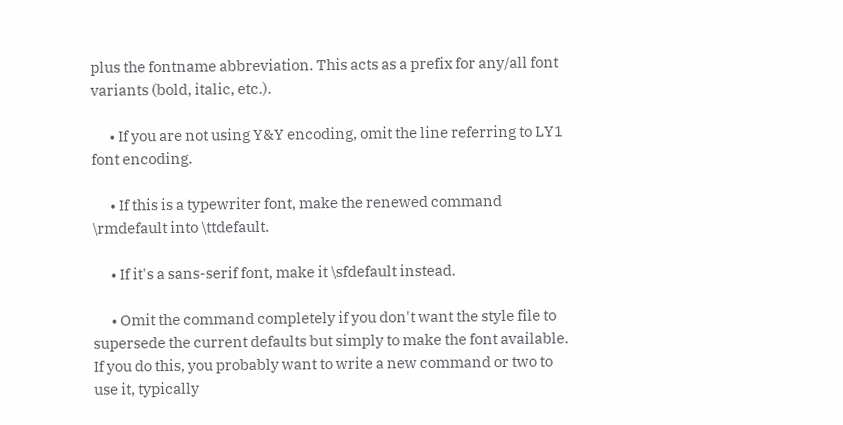plus the fontname abbreviation. This acts as a prefix for any/all font variants (bold, italic, etc.).

      • If you are not using Y&Y encoding, omit the line referring to LY1 font encoding.

      • If this is a typewriter font, make the renewed command \rmdefault into \ttdefault.

      • If it's a sans-serif font, make it \sfdefault instead.

      • Omit the command completely if you don't want the style file to supersede the current defaults but simply to make the font available. If you do this, you probably want to write a new command or two to use it, typically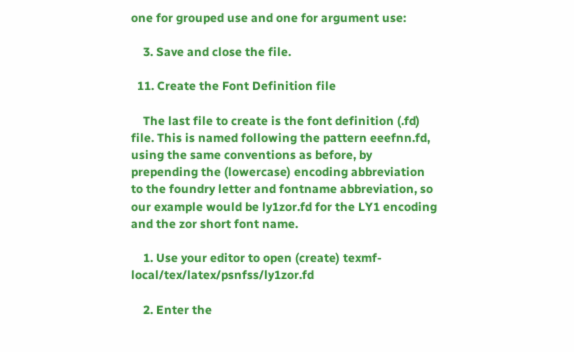one for grouped use and one for argument use:

    3. Save and close the file.

  11. Create the Font Definition file

    The last file to create is the font definition (.fd) file. This is named following the pattern eeefnn.fd, using the same conventions as before, by prepending the (lowercase) encoding abbreviation to the foundry letter and fontname abbreviation, so our example would be ly1zor.fd for the LY1 encoding and the zor short font name.

    1. Use your editor to open (create) texmf-local/tex/latex/psnfss/ly1zor.fd

    2. Enter the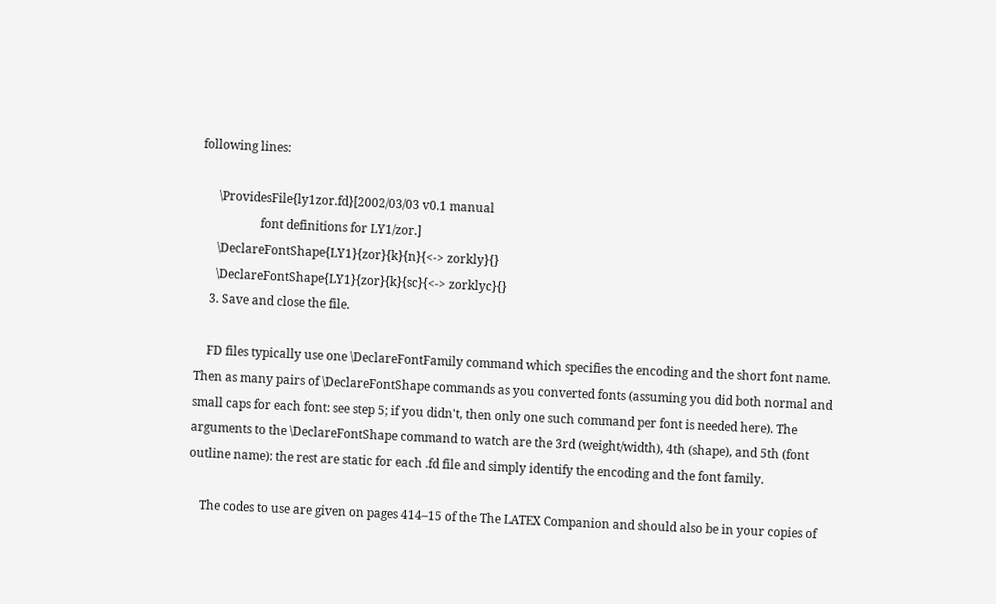following lines:

      \ProvidesFile{ly1zor.fd}[2002/03/03 v0.1 manual
                    font definitions for LY1/zor.]
      \DeclareFontShape{LY1}{zor}{k}{n}{<-> zorkly}{}
      \DeclareFontShape{LY1}{zor}{k}{sc}{<-> zorklyc}{}
    3. Save and close the file.

    FD files typically use one \DeclareFontFamily command which specifies the encoding and the short font name. Then as many pairs of \DeclareFontShape commands as you converted fonts (assuming you did both normal and small caps for each font: see step 5; if you didn't, then only one such command per font is needed here). The arguments to the \DeclareFontShape command to watch are the 3rd (weight/width), 4th (shape), and 5th (font outline name): the rest are static for each .fd file and simply identify the encoding and the font family.

    The codes to use are given on pages 414–15 of the The LATEX Companion and should also be in your copies of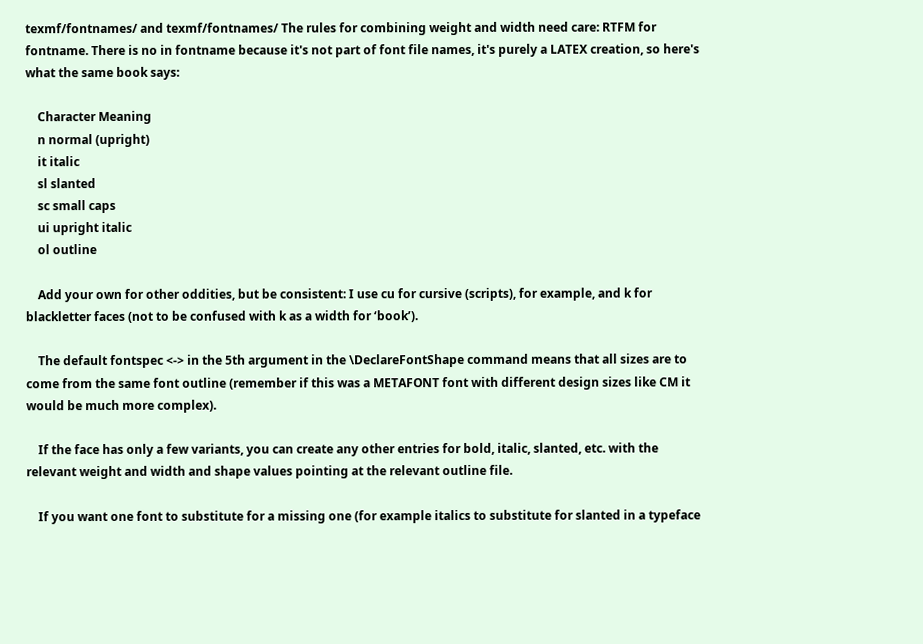texmf/fontnames/ and texmf/fontnames/ The rules for combining weight and width need care: RTFM for fontname. There is no in fontname because it's not part of font file names, it's purely a LATEX creation, so here's what the same book says:

    Character Meaning
    n normal (upright)
    it italic
    sl slanted
    sc small caps
    ui upright italic
    ol outline

    Add your own for other oddities, but be consistent: I use cu for cursive (scripts), for example, and k for blackletter faces (not to be confused with k as a width for ‘book’).

    The default fontspec <-> in the 5th argument in the \DeclareFontShape command means that all sizes are to come from the same font outline (remember if this was a METAFONT font with different design sizes like CM it would be much more complex).

    If the face has only a few variants, you can create any other entries for bold, italic, slanted, etc. with the relevant weight and width and shape values pointing at the relevant outline file.

    If you want one font to substitute for a missing one (for example italics to substitute for slanted in a typeface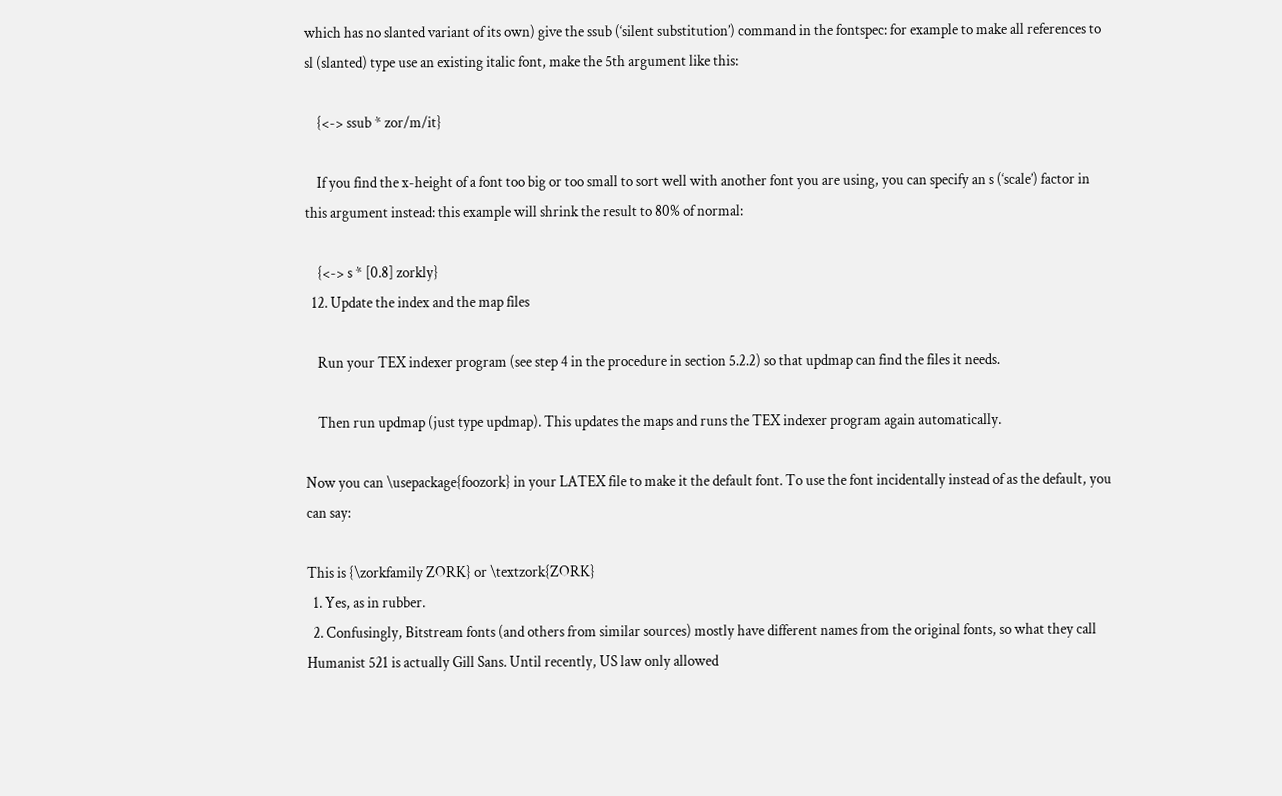which has no slanted variant of its own) give the ssub (‘silent substitution’) command in the fontspec: for example to make all references to sl (slanted) type use an existing italic font, make the 5th argument like this:

    {<-> ssub * zor/m/it}

    If you find the x-height of a font too big or too small to sort well with another font you are using, you can specify an s (‘scale’) factor in this argument instead: this example will shrink the result to 80% of normal:

    {<-> s * [0.8] zorkly}
  12. Update the index and the map files

    Run your TEX indexer program (see step 4 in the procedure in section 5.2.2) so that updmap can find the files it needs.

    Then run updmap (just type updmap). This updates the maps and runs the TEX indexer program again automatically.

Now you can \usepackage{foozork} in your LATEX file to make it the default font. To use the font incidentally instead of as the default, you can say:

This is {\zorkfamily ZORK} or \textzork{ZORK}
  1. Yes, as in rubber.
  2. Confusingly, Bitstream fonts (and others from similar sources) mostly have different names from the original fonts, so what they call Humanist 521 is actually Gill Sans. Until recently, US law only allowed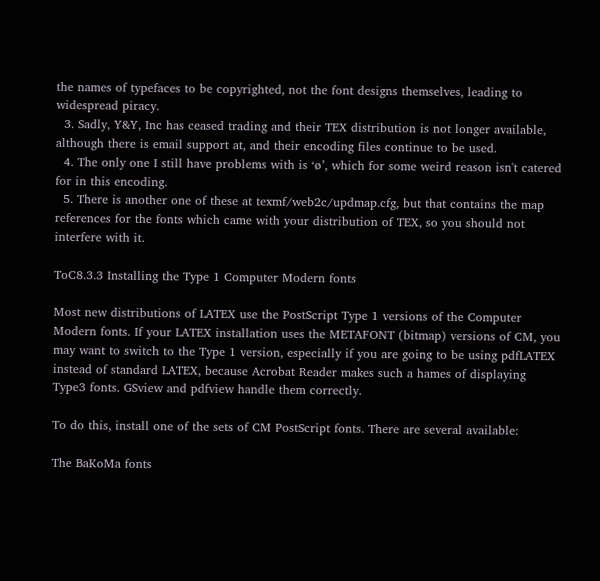the names of typefaces to be copyrighted, not the font designs themselves, leading to widespread piracy.
  3. Sadly, Y&Y, Inc has ceased trading and their TEX distribution is not longer available, although there is email support at, and their encoding files continue to be used.
  4. The only one I still have problems with is ‘ø’, which for some weird reason isn't catered for in this encoding.
  5. There is another one of these at texmf/web2c/updmap.cfg, but that contains the map references for the fonts which came with your distribution of TEX, so you should not interfere with it.

ToC8.3.3 Installing the Type 1 Computer Modern fonts

Most new distributions of LATEX use the PostScript Type 1 versions of the Computer Modern fonts. If your LATEX installation uses the METAFONT (bitmap) versions of CM, you may want to switch to the Type 1 version, especially if you are going to be using pdfLATEX instead of standard LATEX, because Acrobat Reader makes such a hames of displaying Type3 fonts. GSview and pdfview handle them correctly.

To do this, install one of the sets of CM PostScript fonts. There are several available:

The BaKoMa fonts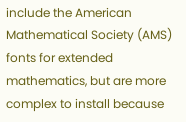include the American Mathematical Society (AMS) fonts for extended mathematics, but are more complex to install because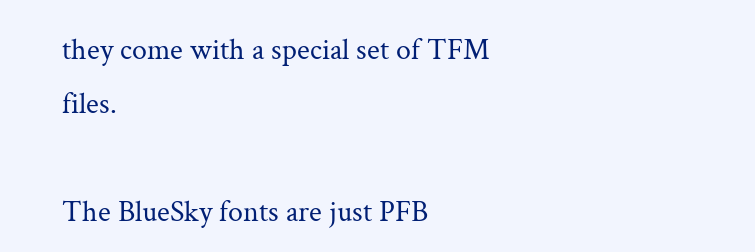they come with a special set of TFM files.

The BlueSky fonts are just PFB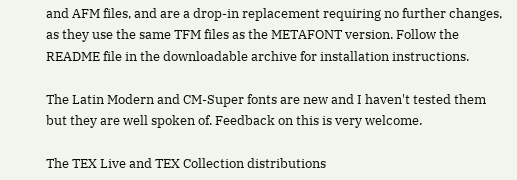and AFM files, and are a drop-in replacement requiring no further changes, as they use the same TFM files as the METAFONT version. Follow the README file in the downloadable archive for installation instructions.

The Latin Modern and CM-Super fonts are new and I haven't tested them but they are well spoken of. Feedback on this is very welcome.

The TEX Live and TEX Collection distributions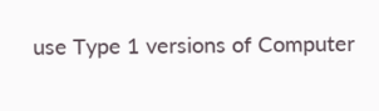use Type 1 versions of Computer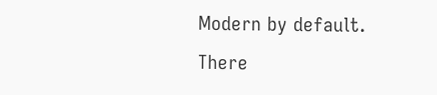Modern by default. There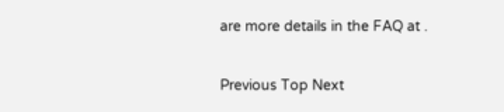are more details in the FAQ at .

Previous Top Next